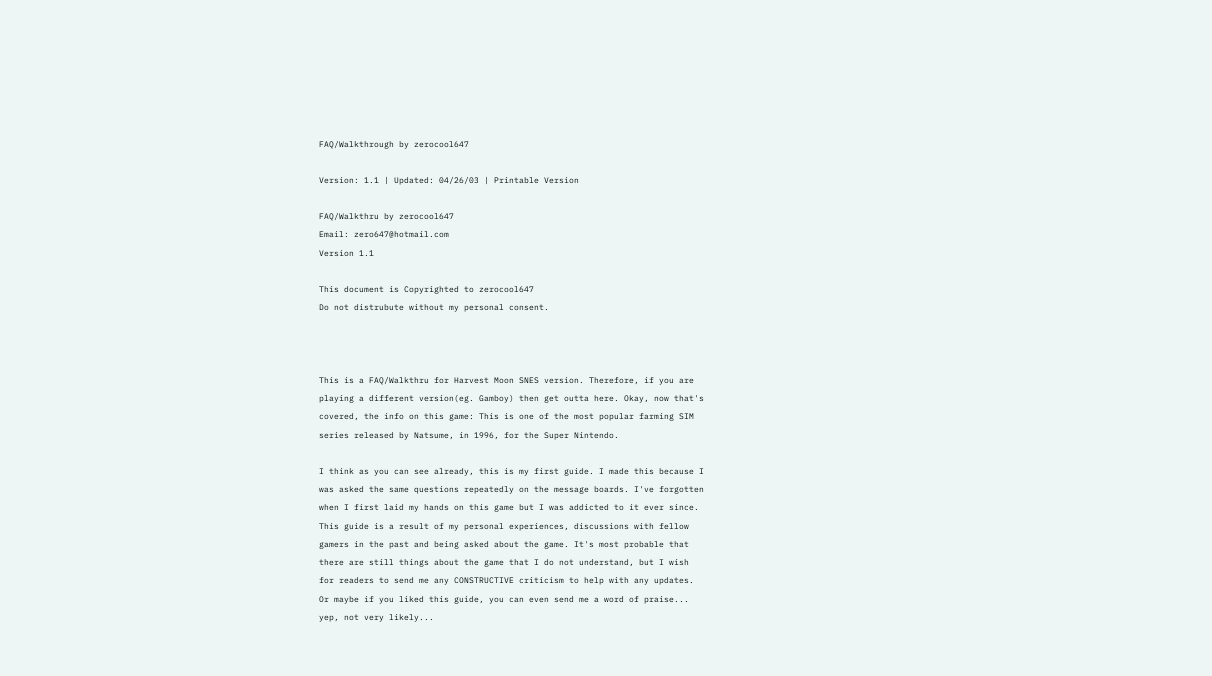FAQ/Walkthrough by zerocool647

Version: 1.1 | Updated: 04/26/03 | Printable Version

FAQ/Walkthru by zerocool647
Email: zero647@hotmail.com
Version 1.1

This document is Copyrighted to zerocool647
Do not distrubute without my personal consent.



This is a FAQ/Walkthru for Harvest Moon SNES version. Therefore, if you are
playing a different version(eg. Gamboy) then get outta here. Okay, now that's
covered, the info on this game: This is one of the most popular farming SIM
series released by Natsume, in 1996, for the Super Nintendo.

I think as you can see already, this is my first guide. I made this because I
was asked the same questions repeatedly on the message boards. I've forgotten
when I first laid my hands on this game but I was addicted to it ever since.
This guide is a result of my personal experiences, discussions with fellow
gamers in the past and being asked about the game. It's most probable that
there are still things about the game that I do not understand, but I wish
for readers to send me any CONSTRUCTIVE criticism to help with any updates.
Or maybe if you liked this guide, you can even send me a word of praise...
yep, not very likely...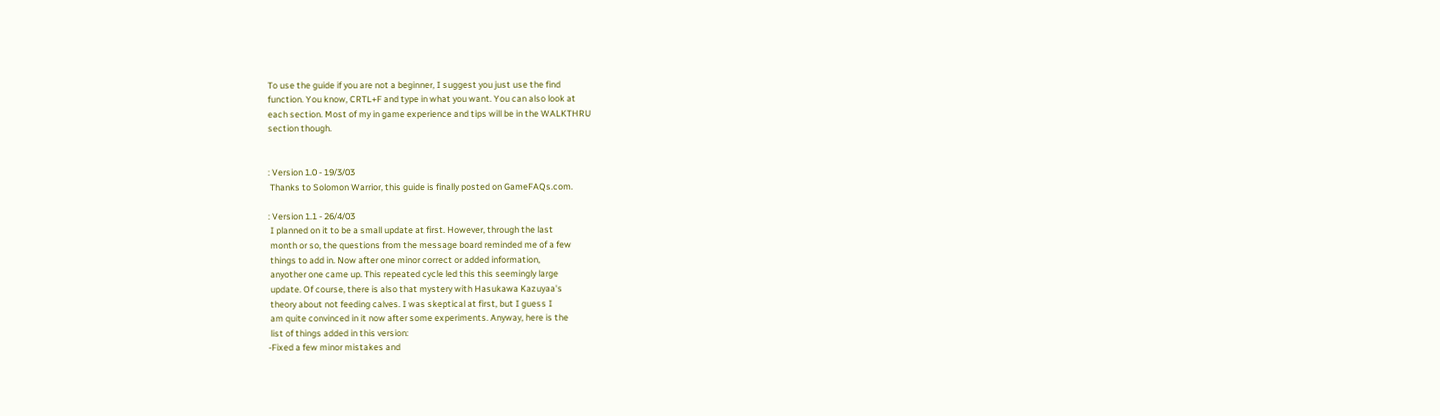To use the guide if you are not a beginner, I suggest you just use the find
function. You know, CRTL+F and type in what you want. You can also look at
each section. Most of my in game experience and tips will be in the WALKTHRU
section though.


: Version 1.0 - 19/3/03
 Thanks to Solomon Warrior, this guide is finally posted on GameFAQs.com.

: Version 1.1 - 26/4/03
 I planned on it to be a small update at first. However, through the last
 month or so, the questions from the message board reminded me of a few
 things to add in. Now after one minor correct or added information,
 anyother one came up. This repeated cycle led this this seemingly large
 update. Of course, there is also that mystery with Hasukawa Kazuyaa's
 theory about not feeding calves. I was skeptical at first, but I guess I
 am quite convinced in it now after some experiments. Anyway, here is the
 list of things added in this version:
-Fixed a few minor mistakes and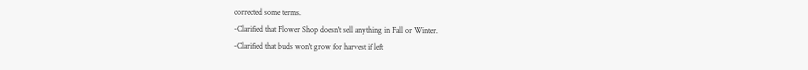corrected some terms.
-Clarified that Flower Shop doesn't sell anything in Fall or Winter.
-Clarified that buds won't grow for harvest if left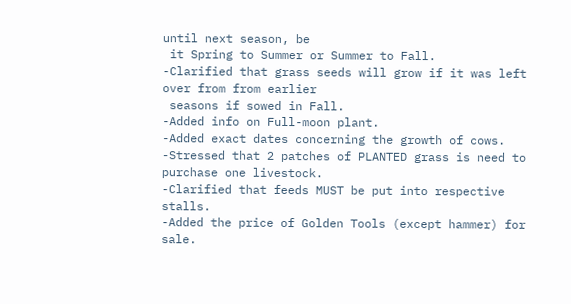until next season, be
 it Spring to Summer or Summer to Fall.
-Clarified that grass seeds will grow if it was left over from from earlier
 seasons if sowed in Fall.
-Added info on Full-moon plant.
-Added exact dates concerning the growth of cows.
-Stressed that 2 patches of PLANTED grass is need to purchase one livestock.
-Clarified that feeds MUST be put into respective stalls.
-Added the price of Golden Tools (except hammer) for sale.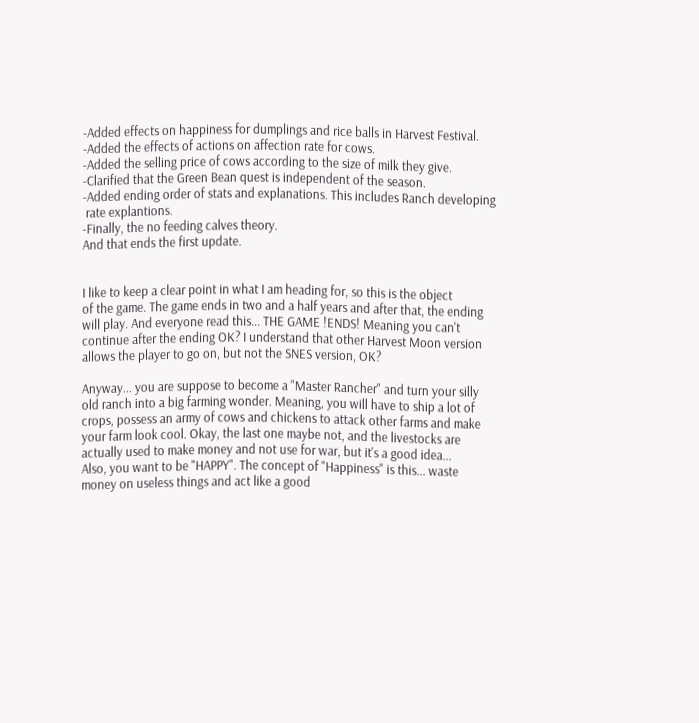-Added effects on happiness for dumplings and rice balls in Harvest Festival.
-Added the effects of actions on affection rate for cows.
-Added the selling price of cows according to the size of milk they give.
-Clarified that the Green Bean quest is independent of the season.
-Added ending order of stats and explanations. This includes Ranch developing
 rate explantions.
-Finally, the no feeding calves theory.
And that ends the first update.


I like to keep a clear point in what I am heading for, so this is the object
of the game. The game ends in two and a half years and after that, the ending
will play. And everyone read this... THE GAME !ENDS! Meaning you can't
continue after the ending OK? I understand that other Harvest Moon version
allows the player to go on, but not the SNES version, OK?

Anyway... you are suppose to become a "Master Rancher" and turn your silly
old ranch into a big farming wonder. Meaning, you will have to ship a lot of
crops, possess an army of cows and chickens to attack other farms and make
your farm look cool. Okay, the last one maybe not, and the livestocks are
actually used to make money and not use for war, but it's a good idea...
Also, you want to be "HAPPY". The concept of "Happiness" is this... waste
money on useless things and act like a good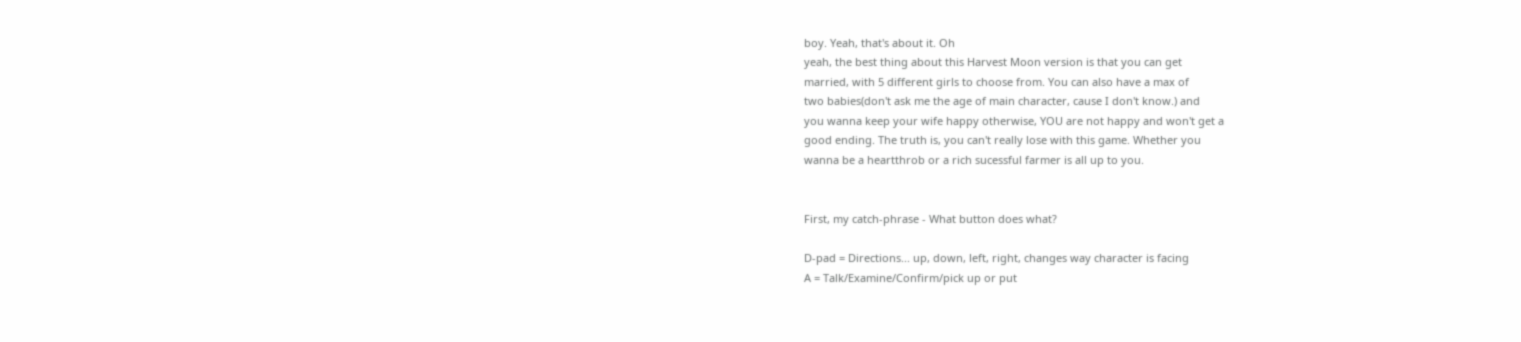boy. Yeah, that's about it. Oh
yeah, the best thing about this Harvest Moon version is that you can get
married, with 5 different girls to choose from. You can also have a max of
two babies(don't ask me the age of main character, cause I don't know.) and
you wanna keep your wife happy otherwise, YOU are not happy and won't get a
good ending. The truth is, you can't really lose with this game. Whether you
wanna be a heartthrob or a rich sucessful farmer is all up to you.


First, my catch-phrase - What button does what?

D-pad = Directions... up, down, left, right, changes way character is facing
A = Talk/Examine/Confirm/pick up or put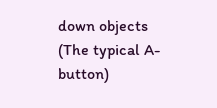down objects   (The typical A-button)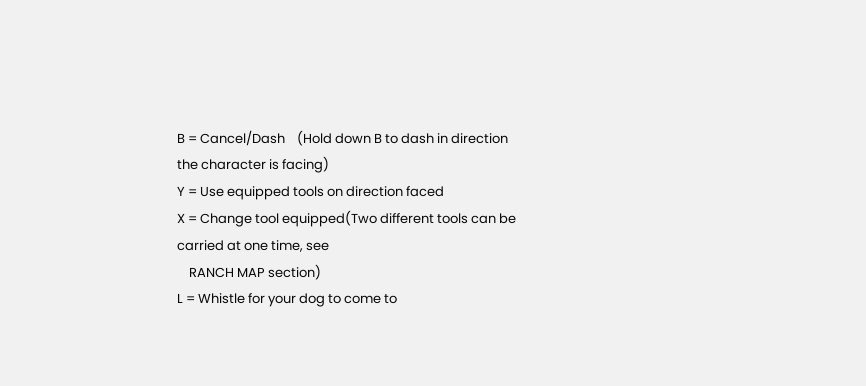B = Cancel/Dash    (Hold down B to dash in direction the character is facing)
Y = Use equipped tools on direction faced
X = Change tool equipped(Two different tools can be carried at one time, see
    RANCH MAP section)
L = Whistle for your dog to come to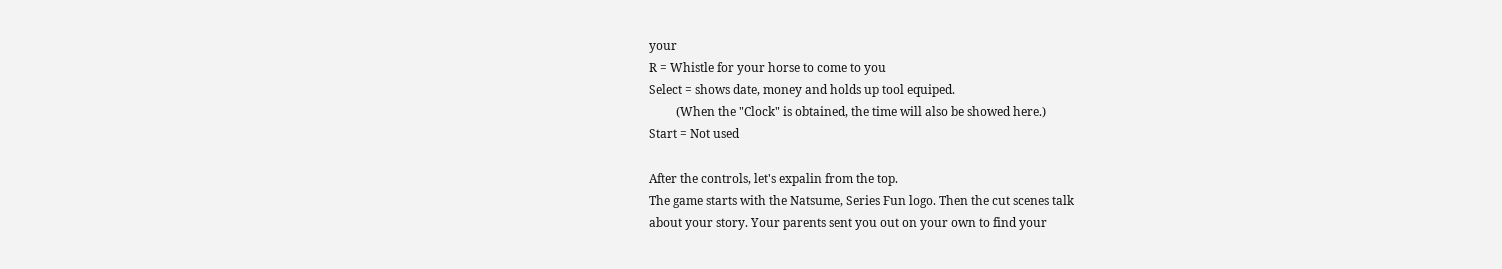your
R = Whistle for your horse to come to you
Select = shows date, money and holds up tool equiped.
         (When the "Clock" is obtained, the time will also be showed here.)
Start = Not used

After the controls, let's expalin from the top.
The game starts with the Natsume, Series Fun logo. Then the cut scenes talk
about your story. Your parents sent you out on your own to find your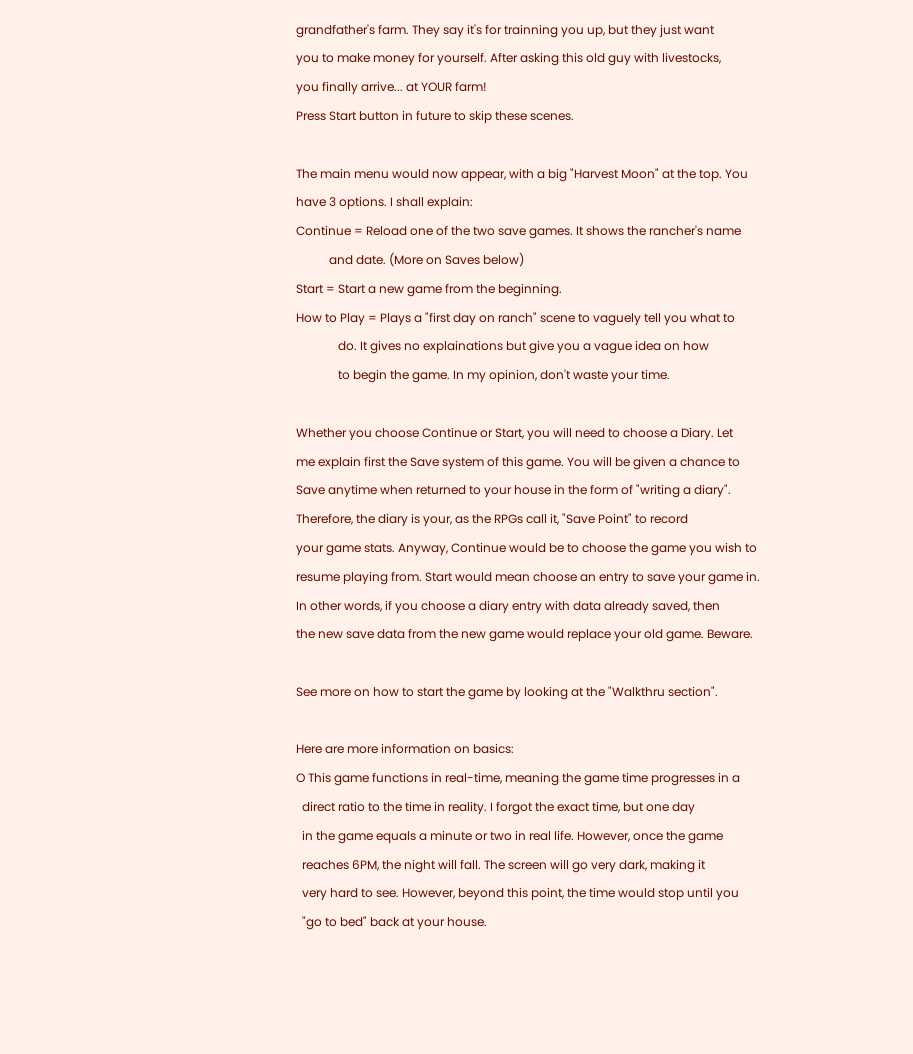grandfather's farm. They say it's for trainning you up, but they just want
you to make money for yourself. After asking this old guy with livestocks,
you finally arrive... at YOUR farm!
Press Start button in future to skip these scenes.

The main menu would now appear, with a big "Harvest Moon" at the top. You
have 3 options. I shall explain:
Continue = Reload one of the two save games. It shows the rancher's name
           and date. (More on Saves below)
Start = Start a new game from the beginning.
How to Play = Plays a "first day on ranch" scene to vaguely tell you what to
              do. It gives no explainations but give you a vague idea on how
              to begin the game. In my opinion, don't waste your time.

Whether you choose Continue or Start, you will need to choose a Diary. Let
me explain first the Save system of this game. You will be given a chance to
Save anytime when returned to your house in the form of "writing a diary".
Therefore, the diary is your, as the RPGs call it, "Save Point" to record
your game stats. Anyway, Continue would be to choose the game you wish to
resume playing from. Start would mean choose an entry to save your game in.
In other words, if you choose a diary entry with data already saved, then
the new save data from the new game would replace your old game. Beware.

See more on how to start the game by looking at the "Walkthru section".

Here are more information on basics:
O This game functions in real-time, meaning the game time progresses in a
  direct ratio to the time in reality. I forgot the exact time, but one day
  in the game equals a minute or two in real life. However, once the game
  reaches 6PM, the night will fall. The screen will go very dark, making it
  very hard to see. However, beyond this point, the time would stop until you
  "go to bed" back at your house.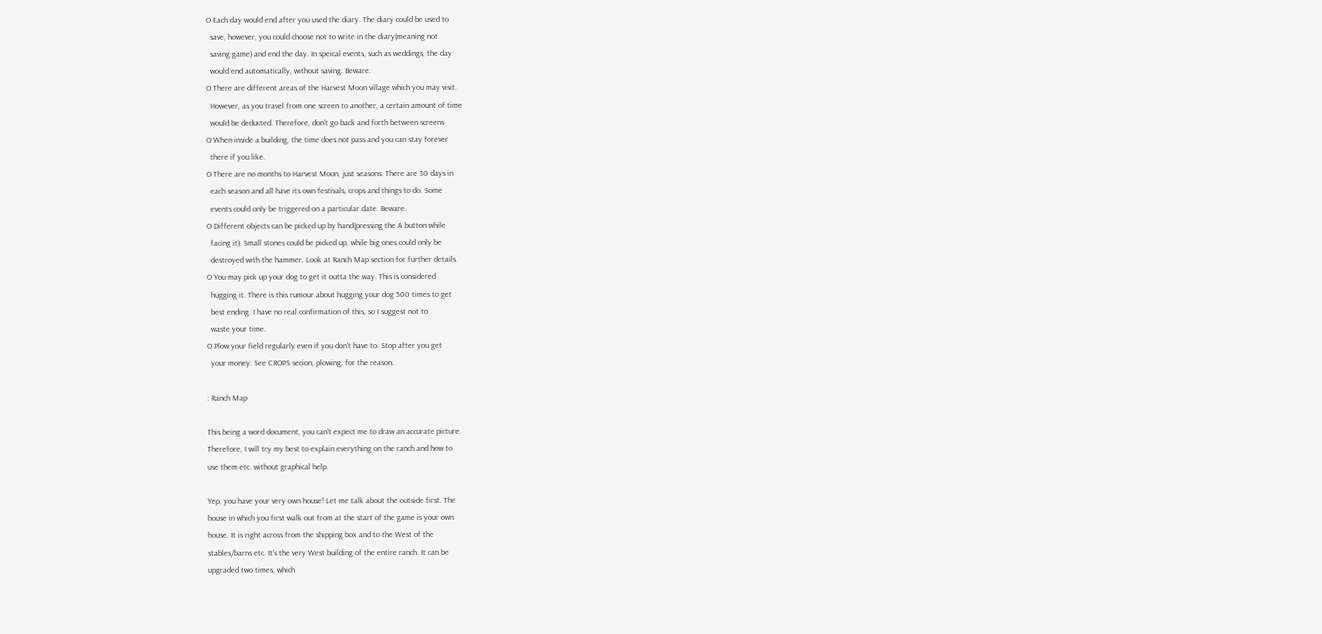O Each day would end after you used the diary. The diary could be used to
  save, however, you could choose not to write in the diary(meaning not
  saving game) and end the day. In speical events, such as weddings, the day
  would end automatically, without saving. Beware.
O There are different areas of the Harvest Moon village which you may visit.
  However, as you travel from one screen to another, a certain amount of time
  would be deducted. Therefore, don't go back and forth between screens
O When inside a building, the time does not pass and you can stay forever
  there if you like.
O There are no months to Harvest Moon, just seasons. There are 30 days in
  each season and all have its own festivals, crops and things to do. Some
  events could only be triggered on a particular date. Beware.
O Different objects can be picked up by hand(pressing the A button while
  facing it). Small stones could be picked up, while big ones could only be
  destroyed with the hammer. Look at Ranch Map section for further details.
O You may pick up your dog to get it outta the way. This is considered
  hugging it. There is this rumour about hugging your dog 500 times to get
  best ending. I have no real confirmation of this, so I suggest not to
  waste your time.
O Plow your field regularly even if you don't have to. Stop after you get
  your money. See CROPS secion, plowing, for the reason.

: Ranch Map

This being a word document, you can't expect me to draw an accurate picture.
Therefore, I will try my best to explain everything on the ranch and how to
use them etc. without graphical help.

Yep, you have your very own house! Let me talk about the outside first. The
house in which you first walk out from at the start of the game is your own
house. It is right across from the shipping box and to the West of the
stables/barns etc. It's the very West building of the entire ranch. It can be
upgraded two times, which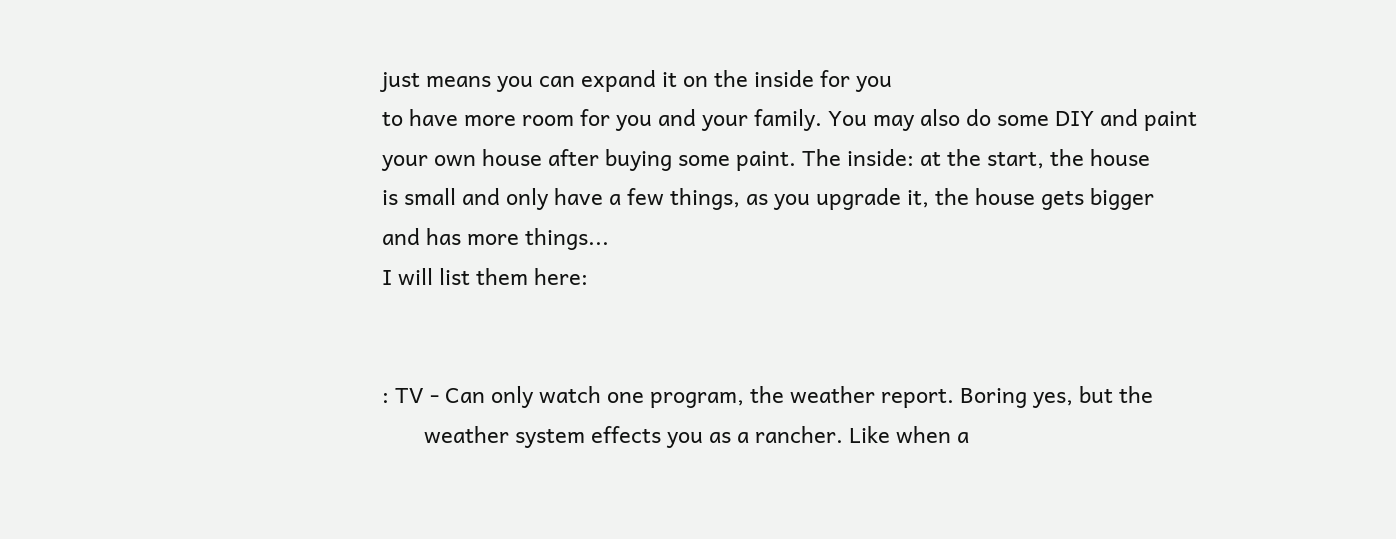just means you can expand it on the inside for you
to have more room for you and your family. You may also do some DIY and paint
your own house after buying some paint. The inside: at the start, the house
is small and only have a few things, as you upgrade it, the house gets bigger
and has more things...
I will list them here:


: TV - Can only watch one program, the weather report. Boring yes, but the
       weather system effects you as a rancher. Like when a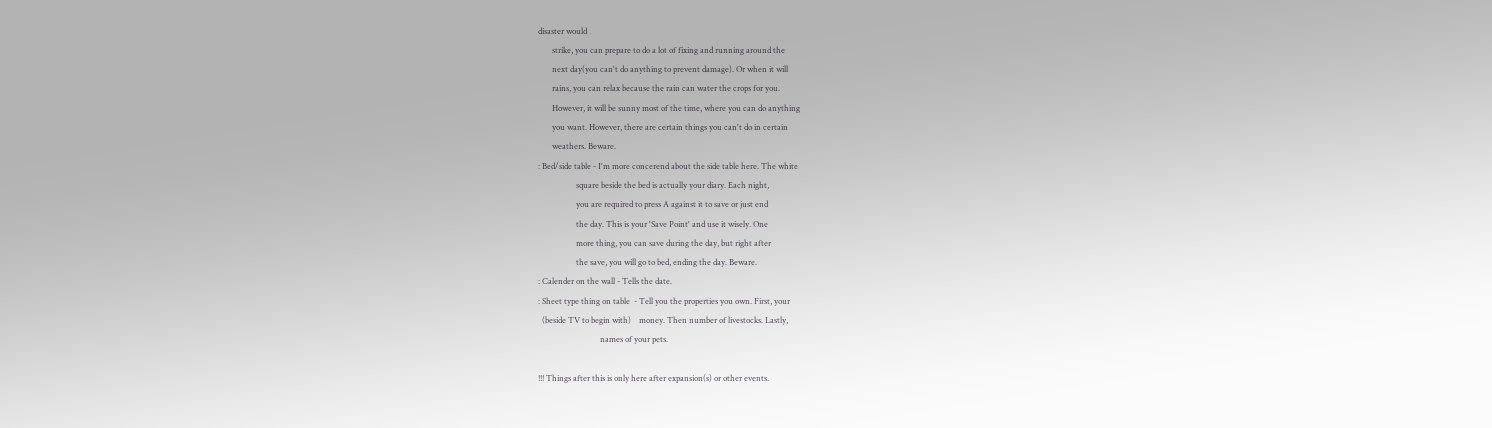disaster would
       strike, you can prepare to do a lot of fixing and running around the
       next day(you can't do anything to prevent damage). Or when it will
       rains, you can relax because the rain can water the crops for you.
       However, it will be sunny most of the time, where you can do anything
       you want. However, there are certain things you can't do in certain
       weathers. Beware.
: Bed/side table - I'm more concerend about the side table here. The white
                   square beside the bed is actually your diary. Each night,
                   you are required to press A against it to save or just end
                   the day. This is your 'Save Point' and use it wisely. One
                   more thing, you can save during the day, but right after
                   the save, you will go to bed, ending the day. Beware.
: Calender on the wall - Tells the date.
: Sheet type thing on table  - Tell you the properties you own. First, your
  (beside TV to begin with)    money. Then number of livestocks. Lastly,
                               names of your pets.

!!! Things after this is only here after expansion(s) or other events.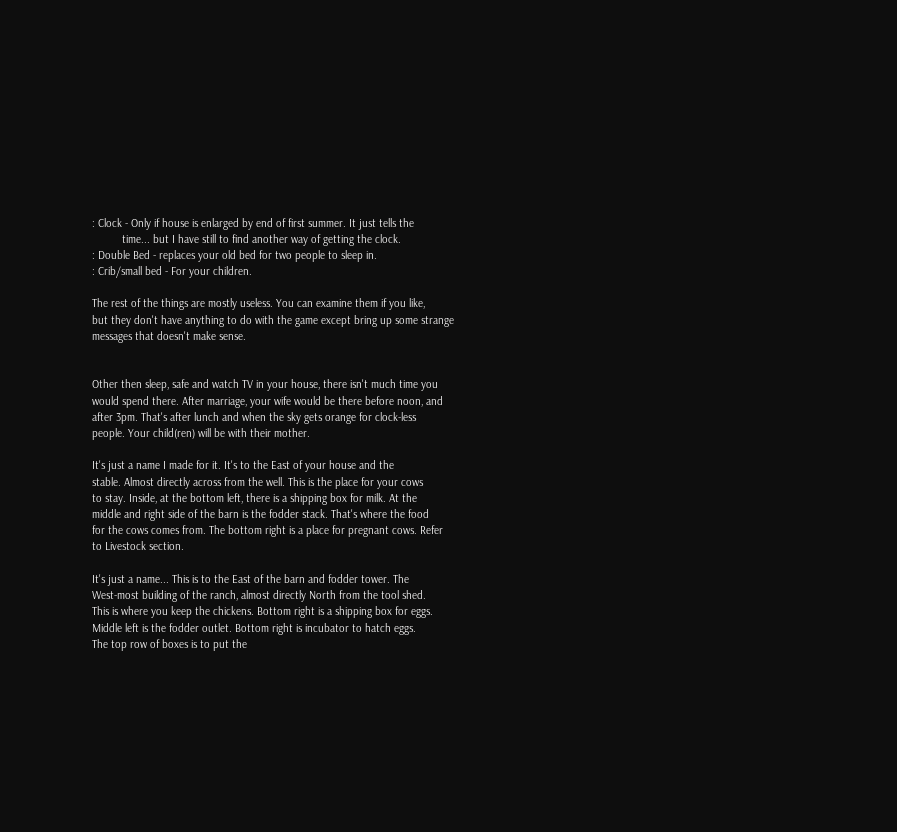: Clock - Only if house is enlarged by end of first summer. It just tells the
          time... but I have still to find another way of getting the clock.
: Double Bed - replaces your old bed for two people to sleep in.
: Crib/small bed - For your children.

The rest of the things are mostly useless. You can examine them if you like,
but they don't have anything to do with the game except bring up some strange
messages that doesn't make sense.


Other then sleep, safe and watch TV in your house, there isn't much time you
would spend there. After marriage, your wife would be there before noon, and
after 3pm. That's after lunch and when the sky gets orange for clock-less
people. Your child(ren) will be with their mother.

It's just a name I made for it. It's to the East of your house and the
stable. Almost directly across from the well. This is the place for your cows
to stay. Inside, at the bottom left, there is a shipping box for milk. At the
middle and right side of the barn is the fodder stack. That's where the food
for the cows comes from. The bottom right is a place for pregnant cows. Refer
to Livestock section.

It's just a name... This is to the East of the barn and fodder tower. The
West-most building of the ranch, almost directly North from the tool shed.
This is where you keep the chickens. Bottom right is a shipping box for eggs.
Middle left is the fodder outlet. Bottom right is incubator to hatch eggs.
The top row of boxes is to put the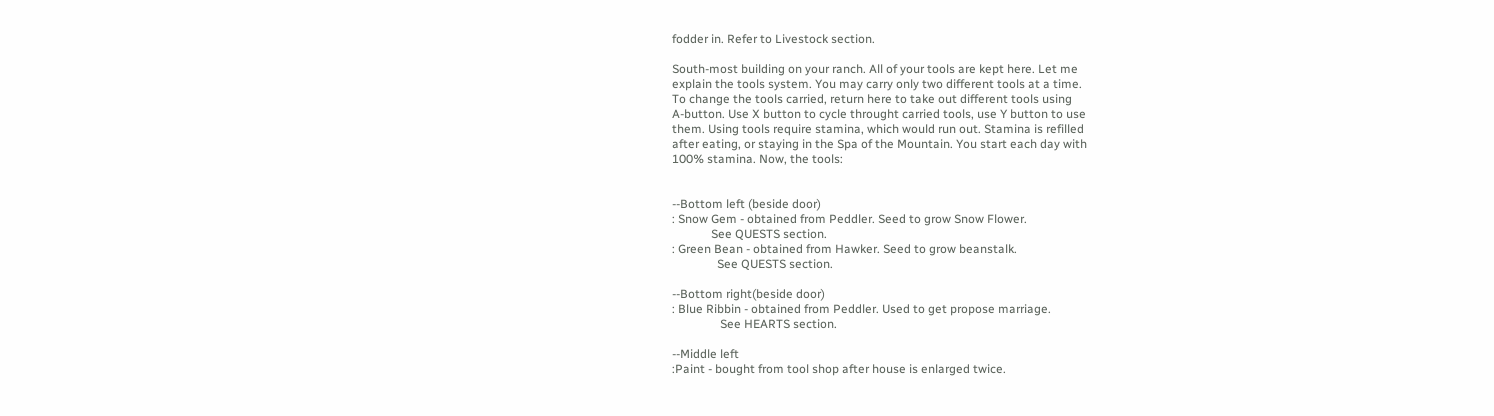fodder in. Refer to Livestock section.

South-most building on your ranch. All of your tools are kept here. Let me
explain the tools system. You may carry only two different tools at a time.
To change the tools carried, return here to take out different tools using
A-button. Use X button to cycle throught carried tools, use Y button to use
them. Using tools require stamina, which would run out. Stamina is refilled
after eating, or staying in the Spa of the Mountain. You start each day with
100% stamina. Now, the tools:


--Bottom left (beside door)
: Snow Gem - obtained from Peddler. Seed to grow Snow Flower.
             See QUESTS section.
: Green Bean - obtained from Hawker. Seed to grow beanstalk.
               See QUESTS section.

--Bottom right(beside door)
: Blue Ribbin - obtained from Peddler. Used to get propose marriage.
                See HEARTS section.

--Middle left
:Paint - bought from tool shop after house is enlarged twice.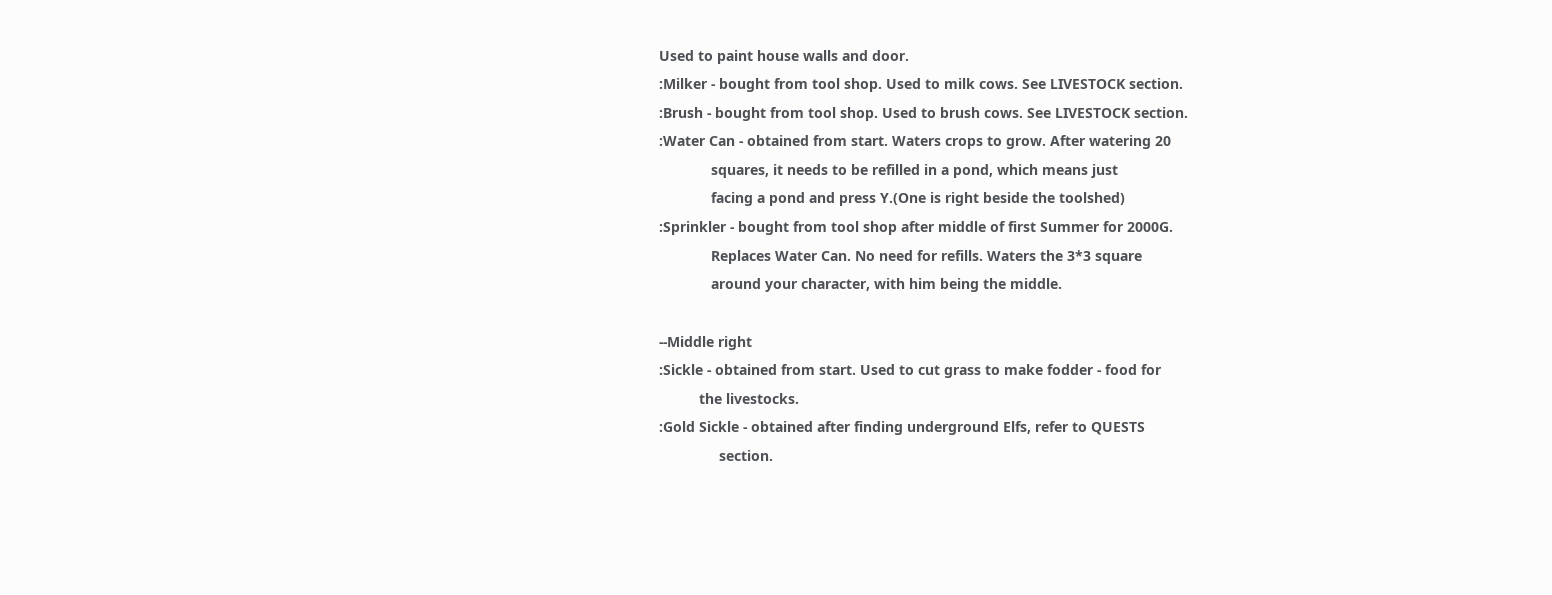Used to paint house walls and door.
:Milker - bought from tool shop. Used to milk cows. See LIVESTOCK section.
:Brush - bought from tool shop. Used to brush cows. See LIVESTOCK section.
:Water Can - obtained from start. Waters crops to grow. After watering 20
             squares, it needs to be refilled in a pond, which means just
             facing a pond and press Y.(One is right beside the toolshed)
:Sprinkler - bought from tool shop after middle of first Summer for 2000G.
             Replaces Water Can. No need for refills. Waters the 3*3 square
             around your character, with him being the middle.

--Middle right
:Sickle - obtained from start. Used to cut grass to make fodder - food for
          the livestocks.
:Gold Sickle - obtained after finding underground Elfs, refer to QUESTS
               section.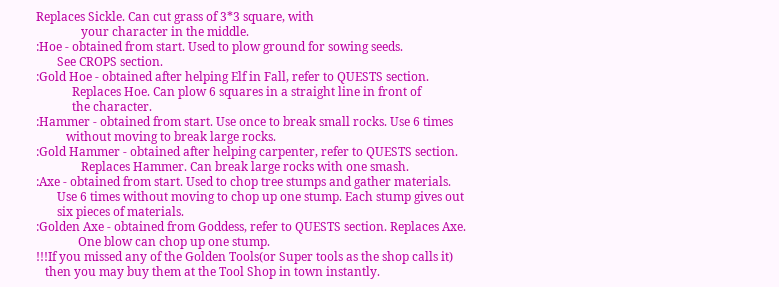Replaces Sickle. Can cut grass of 3*3 square, with
               your character in the middle.
:Hoe - obtained from start. Used to plow ground for sowing seeds.
       See CROPS section.
:Gold Hoe - obtained after helping Elf in Fall, refer to QUESTS section.
            Replaces Hoe. Can plow 6 squares in a straight line in front of
            the character.
:Hammer - obtained from start. Use once to break small rocks. Use 6 times
          without moving to break large rocks.
:Gold Hammer - obtained after helping carpenter, refer to QUESTS section.
               Replaces Hammer. Can break large rocks with one smash.
:Axe - obtained from start. Used to chop tree stumps and gather materials.
       Use 6 times without moving to chop up one stump. Each stump gives out
       six pieces of materials.
:Golden Axe - obtained from Goddess, refer to QUESTS section. Replaces Axe.
              One blow can chop up one stump.
!!!If you missed any of the Golden Tools(or Super tools as the shop calls it)
   then you may buy them at the Tool Shop in town instantly.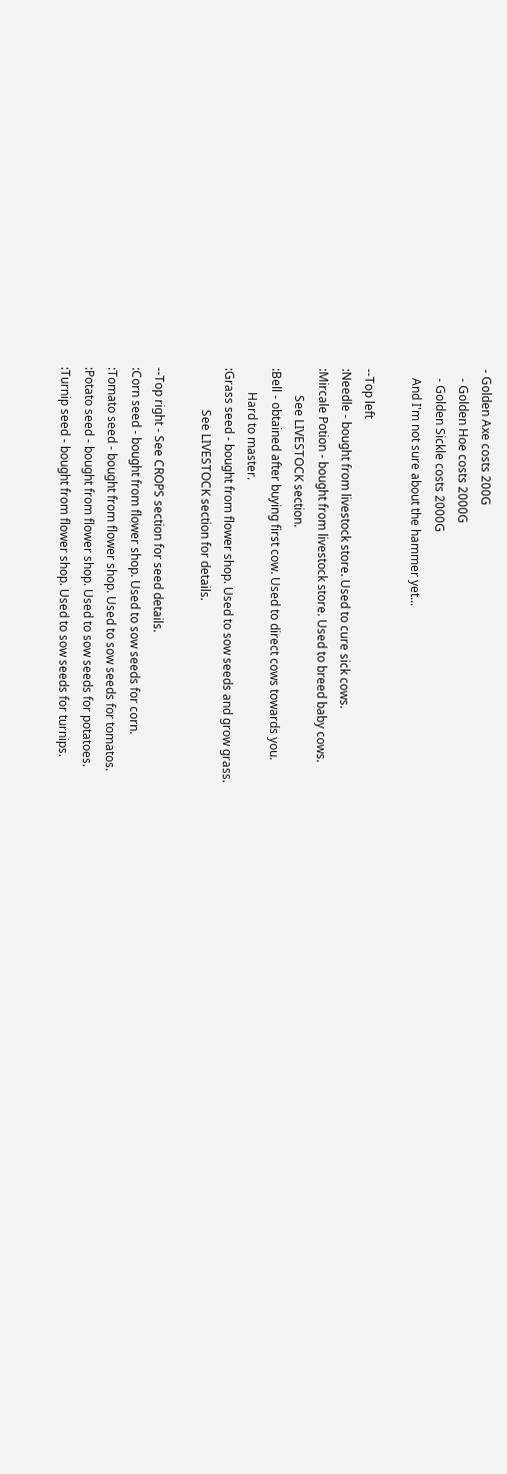- Golden Axe costs 200G
   - Golden Hoe costs 2000G
   - Golden Sickle costs 2000G
   And I'm not sure about the hammer yet...

--Top left
:Needle - bought from livestock store. Used to cure sick cows.
:Mircale Potion - bought from livestock store. Used to breed baby cows.
         See LIVESTOCK section.
:Bell - obtained after buying first cow. Used to direct cows towards you.
        Hard to master.
:Grass seed - bought from flower shop. Used to sow seeds and grow grass.
              See LIVESTOCK section for details.

--Top right - See CROPS section for seed details.
:Corn seed - bought from flower shop. Used to sow seeds for corn.
:Tomato seed - bought from flower shop. Used to sow seeds for tomatos.
:Potato seed - bought from flower shop. Used to sow seeds for potatoes.
:Turnip seed - bought from flower shop. Used to sow seeds for turnips.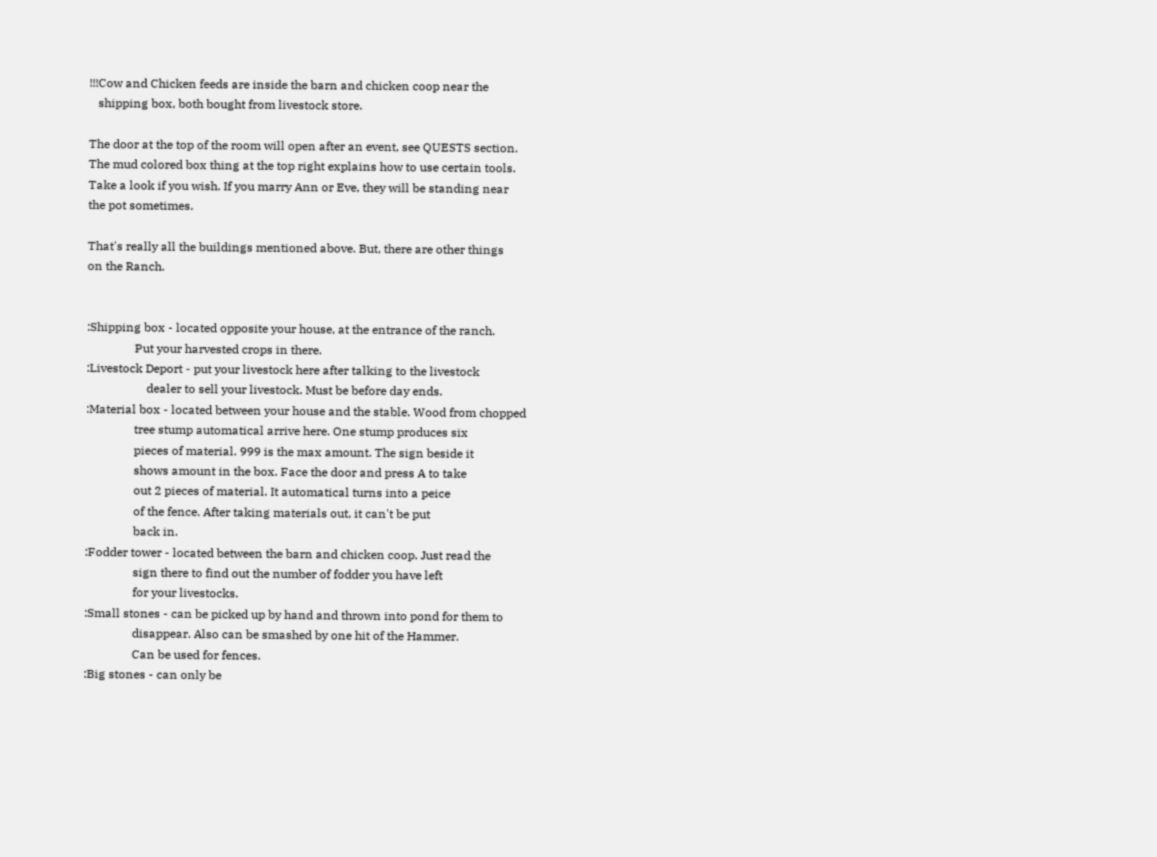!!!Cow and Chicken feeds are inside the barn and chicken coop near the
   shipping box, both bought from livestock store.

The door at the top of the room will open after an event, see QUESTS section.
The mud colored box thing at the top right explains how to use certain tools.
Take a look if you wish. If you marry Ann or Eve, they will be standing near
the pot sometimes.

That's really all the buildings mentioned above. But, there are other things
on the Ranch.


:Shipping box - located opposite your house, at the entrance of the ranch.
                Put your harvested crops in there.
:Livestock Deport - put your livestock here after talking to the livestock
                    dealer to sell your livestock. Must be before day ends.
:Material box - located between your house and the stable. Wood from chopped
                tree stump automatical arrive here. One stump produces six
                pieces of material. 999 is the max amount. The sign beside it
                shows amount in the box. Face the door and press A to take
                out 2 pieces of material. It automatical turns into a peice
                of the fence. After taking materials out, it can't be put
                back in.
:Fodder tower - located between the barn and chicken coop. Just read the
                sign there to find out the number of fodder you have left
                for your livestocks.
:Small stones - can be picked up by hand and thrown into pond for them to
                disappear. Also can be smashed by one hit of the Hammer.
                Can be used for fences.
:Big stones - can only be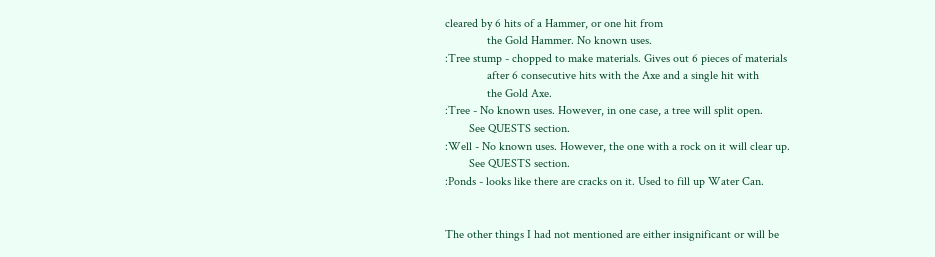cleared by 6 hits of a Hammer, or one hit from
              the Gold Hammer. No known uses.
:Tree stump - chopped to make materials. Gives out 6 pieces of materials
              after 6 consecutive hits with the Axe and a single hit with
              the Gold Axe.
:Tree - No known uses. However, in one case, a tree will split open.
        See QUESTS section.
:Well - No known uses. However, the one with a rock on it will clear up.
        See QUESTS section.
:Ponds - looks like there are cracks on it. Used to fill up Water Can.


The other things I had not mentioned are either insignificant or will be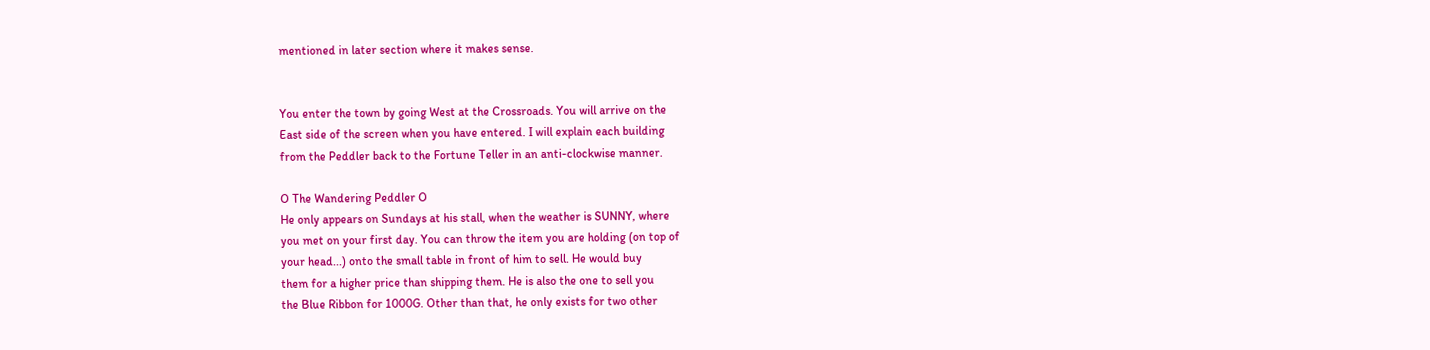mentioned in later section where it makes sense.


You enter the town by going West at the Crossroads. You will arrive on the
East side of the screen when you have entered. I will explain each building
from the Peddler back to the Fortune Teller in an anti-clockwise manner.

O The Wandering Peddler O
He only appears on Sundays at his stall, when the weather is SUNNY, where
you met on your first day. You can throw the item you are holding (on top of
your head...) onto the small table in front of him to sell. He would buy
them for a higher price than shipping them. He is also the one to sell you
the Blue Ribbon for 1000G. Other than that, he only exists for two other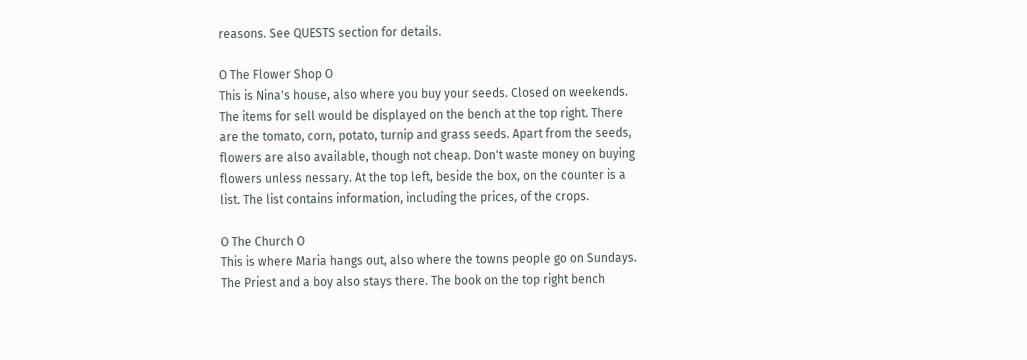reasons. See QUESTS section for details.

O The Flower Shop O
This is Nina's house, also where you buy your seeds. Closed on weekends.
The items for sell would be displayed on the bench at the top right. There
are the tomato, corn, potato, turnip and grass seeds. Apart from the seeds,
flowers are also available, though not cheap. Don't waste money on buying
flowers unless nessary. At the top left, beside the box, on the counter is a
list. The list contains information, including the prices, of the crops.

O The Church O
This is where Maria hangs out, also where the towns people go on Sundays.
The Priest and a boy also stays there. The book on the top right bench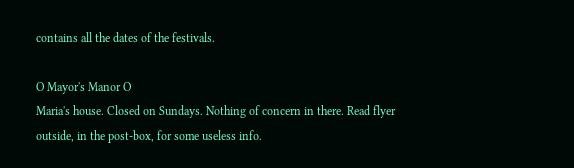contains all the dates of the festivals.

O Mayor's Manor O
Maria's house. Closed on Sundays. Nothing of concern in there. Read flyer
outside, in the post-box, for some useless info.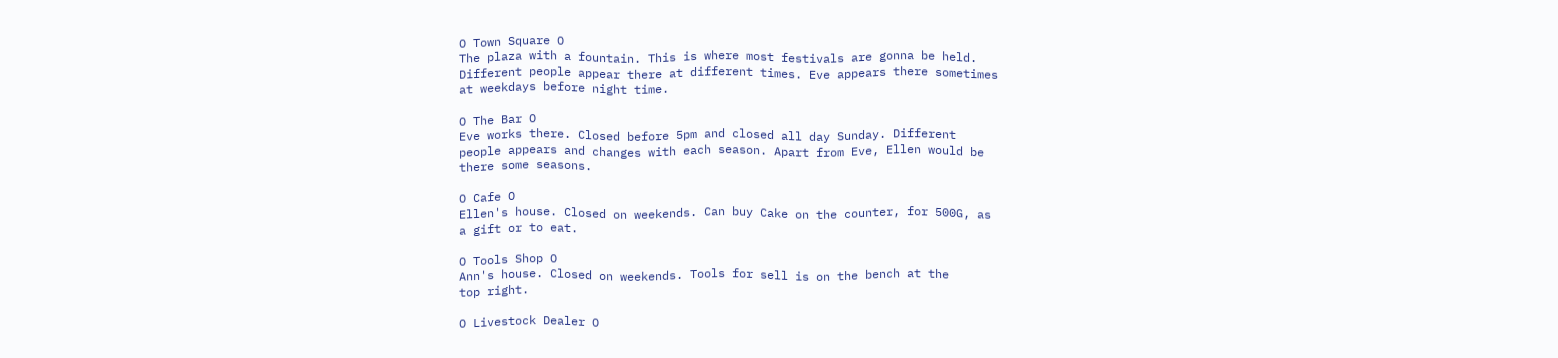O Town Square O
The plaza with a fountain. This is where most festivals are gonna be held.
Different people appear there at different times. Eve appears there sometimes
at weekdays before night time.

O The Bar O
Eve works there. Closed before 5pm and closed all day Sunday. Different
people appears and changes with each season. Apart from Eve, Ellen would be
there some seasons.

O Cafe O
Ellen's house. Closed on weekends. Can buy Cake on the counter, for 500G, as
a gift or to eat.

O Tools Shop O
Ann's house. Closed on weekends. Tools for sell is on the bench at the
top right.

O Livestock Dealer O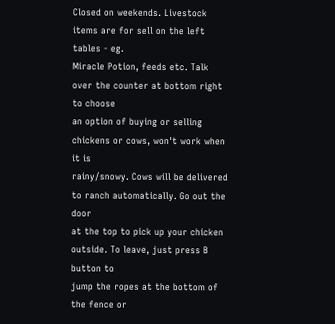Closed on weekends. Livestock items are for sell on the left tables - eg.
Miracle Potion, feeds etc. Talk over the counter at bottom right to choose
an option of buying or selling chickens or cows, won't work when it is
rainy/snowy. Cows will be delivered to ranch automatically. Go out the door
at the top to pick up your chicken outside. To leave, just press B button to
jump the ropes at the bottom of the fence or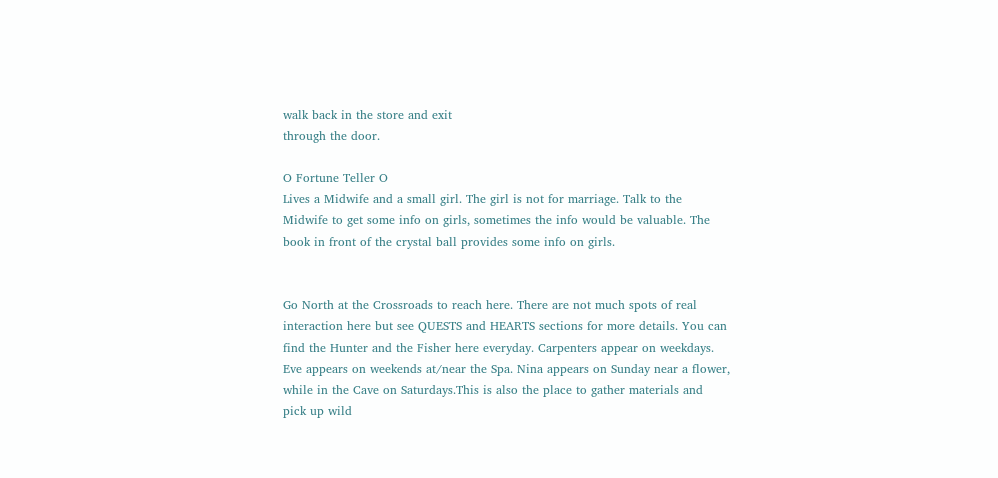walk back in the store and exit
through the door.

O Fortune Teller O
Lives a Midwife and a small girl. The girl is not for marriage. Talk to the
Midwife to get some info on girls, sometimes the info would be valuable. The
book in front of the crystal ball provides some info on girls.


Go North at the Crossroads to reach here. There are not much spots of real
interaction here but see QUESTS and HEARTS sections for more details. You can
find the Hunter and the Fisher here everyday. Carpenters appear on weekdays.
Eve appears on weekends at/near the Spa. Nina appears on Sunday near a flower,
while in the Cave on Saturdays.This is also the place to gather materials and
pick up wild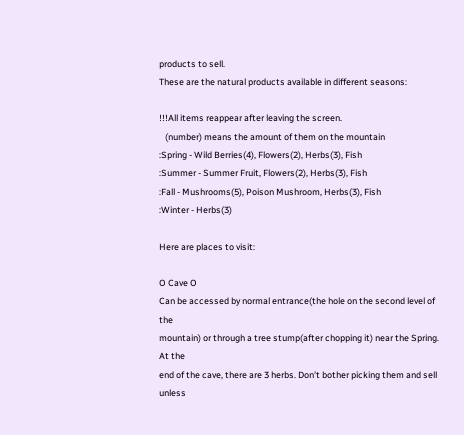products to sell.
These are the natural products available in different seasons:

!!!All items reappear after leaving the screen.
   (number) means the amount of them on the mountain
:Spring - Wild Berries(4), Flowers(2), Herbs(3), Fish
:Summer - Summer Fruit, Flowers(2), Herbs(3), Fish
:Fall - Mushrooms(5), Poison Mushroom, Herbs(3), Fish
:Winter - Herbs(3)

Here are places to visit:

O Cave O
Can be accessed by normal entrance(the hole on the second level of the
mountain) or through a tree stump(after chopping it) near the Spring. At the
end of the cave, there are 3 herbs. Don't bother picking them and sell unless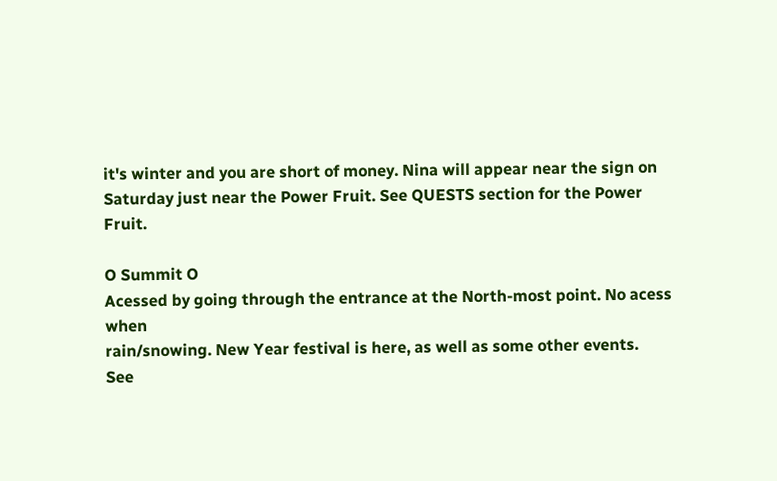it's winter and you are short of money. Nina will appear near the sign on
Saturday just near the Power Fruit. See QUESTS section for the Power Fruit.

O Summit O
Acessed by going through the entrance at the North-most point. No acess when
rain/snowing. New Year festival is here, as well as some other events.
See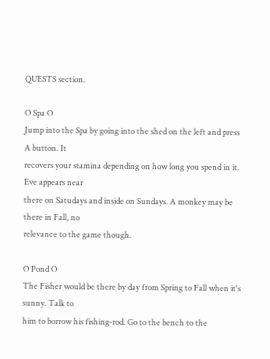QUESTS section.

O Spa O
Jump into the Spa by going into the shed on the left and press A button. It
recovers your stamina depending on how long you spend in it. Eve appears near
there on Satudays and inside on Sundays. A monkey may be there in Fall, no
relevance to the game though.

O Pond O
The Fisher would be there by day from Spring to Fall when it's sunny. Talk to
him to borrow his fishing-rod. Go to the bench to the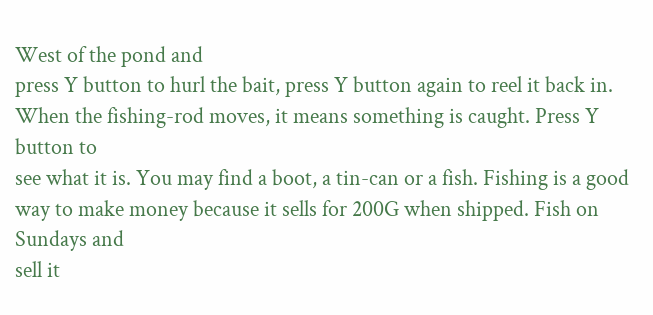West of the pond and
press Y button to hurl the bait, press Y button again to reel it back in.
When the fishing-rod moves, it means something is caught. Press Y button to
see what it is. You may find a boot, a tin-can or a fish. Fishing is a good
way to make money because it sells for 200G when shipped. Fish on Sundays and
sell it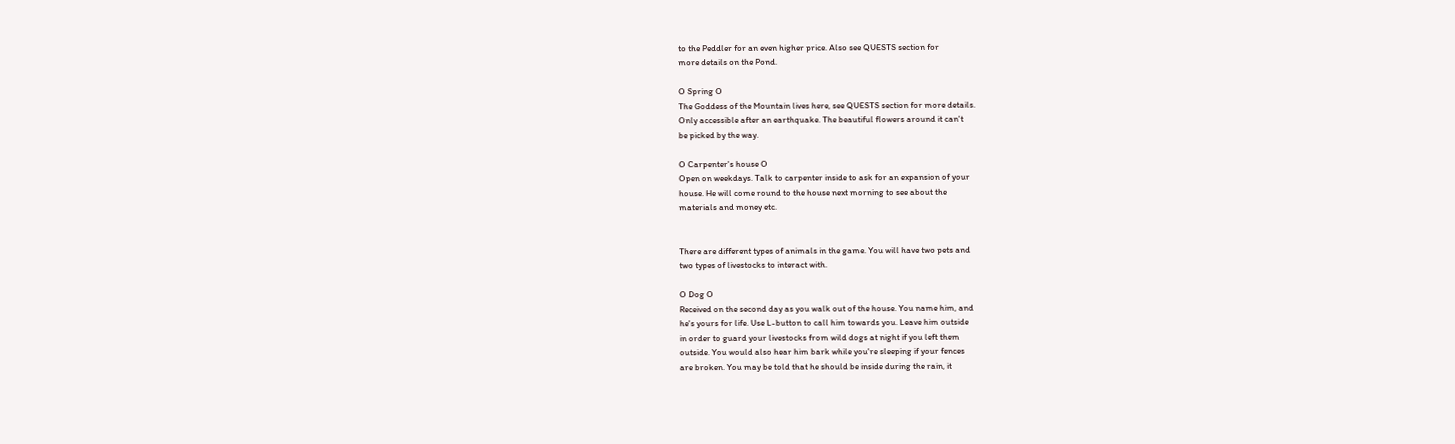to the Peddler for an even higher price. Also see QUESTS section for
more details on the Pond.

O Spring O
The Goddess of the Mountain lives here, see QUESTS section for more details.
Only accessible after an earthquake. The beautiful flowers around it can't
be picked by the way.

O Carpenter's house O
Open on weekdays. Talk to carpenter inside to ask for an expansion of your
house. He will come round to the house next morning to see about the
materials and money etc.


There are different types of animals in the game. You will have two pets and
two types of livestocks to interact with.

O Dog O
Received on the second day as you walk out of the house. You name him, and
he's yours for life. Use L-button to call him towards you. Leave him outside
in order to guard your livestocks from wild dogs at night if you left them
outside. You would also hear him bark while you're sleeping if your fences
are broken. You may be told that he should be inside during the rain, it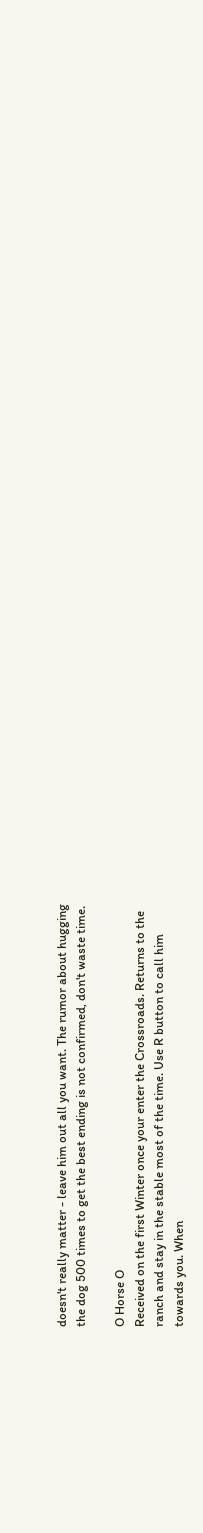doesn't really matter - leave him out all you want. The rumor about hugging
the dog 500 times to get the best ending is not confirmed, don't waste time.

O Horse O
Received on the first Winter once your enter the Crossroads. Returns to the
ranch and stay in the stable most of the time. Use R button to call him
towards you. When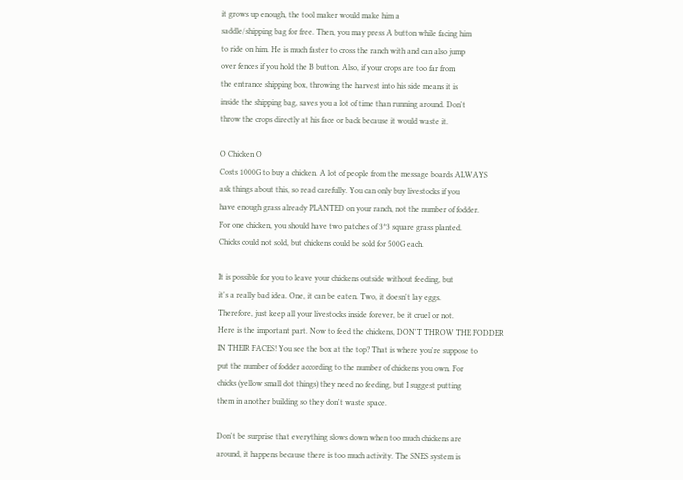it grows up enough, the tool maker would make him a
saddle/shipping bag for free. Then, you may press A button while facing him
to ride on him. He is much faster to cross the ranch with and can also jump
over fences if you hold the B button. Also, if your crops are too far from
the entrance shipping box, throwing the harvest into his side means it is
inside the shipping bag, saves you a lot of time than running around. Don't
throw the crops directly at his face or back because it would waste it.

O Chicken O
Costs 1000G to buy a chicken. A lot of people from the message boards ALWAYS
ask things about this, so read carefully. You can only buy livestocks if you
have enough grass already PLANTED on your ranch, not the number of fodder.
For one chicken, you should have two patches of 3*3 square grass planted.
Chicks could not sold, but chickens could be sold for 500G each.

It is possible for you to leave your chickens outside without feeding, but
it's a really bad idea. One, it can be eaten. Two, it doesn't lay eggs.
Therefore, just keep all your livestocks inside forever, be it cruel or not.
Here is the important part. Now to feed the chickens, DON'T THROW THE FODDER
IN THEIR FACES! You see the box at the top? That is where you're suppose to
put the number of fodder according to the number of chickens you own. For
chicks (yellow small dot things) they need no feeding, but I suggest putting
them in another building so they don't waste space.

Don't be surprise that everything slows down when too much chickens are
around, it happens because there is too much activity. The SNES system is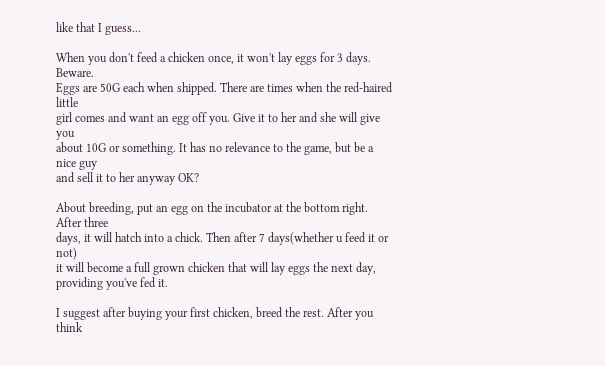like that I guess...

When you don't feed a chicken once, it won't lay eggs for 3 days. Beware.
Eggs are 50G each when shipped. There are times when the red-haired little
girl comes and want an egg off you. Give it to her and she will give you
about 10G or something. It has no relevance to the game, but be a nice guy
and sell it to her anyway OK?

About breeding, put an egg on the incubator at the bottom right. After three
days, it will hatch into a chick. Then after 7 days(whether u feed it or not)
it will become a full grown chicken that will lay eggs the next day,
providing you've fed it.

I suggest after buying your first chicken, breed the rest. After you think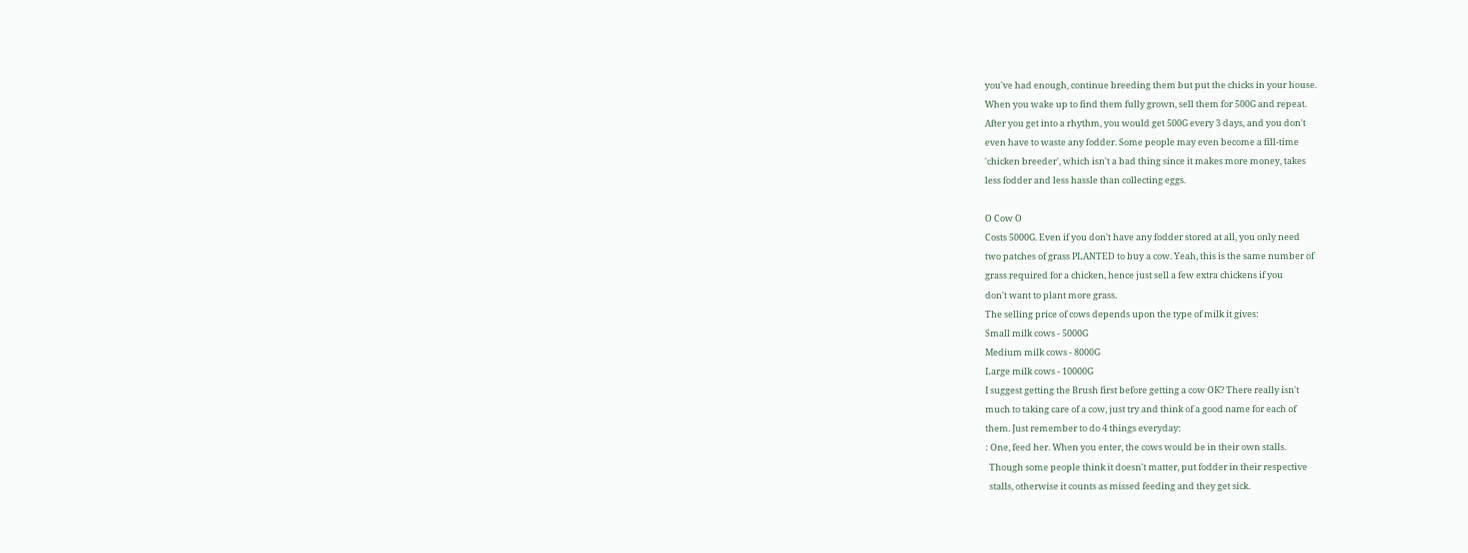you've had enough, continue breeding them but put the chicks in your house.
When you wake up to find them fully grown, sell them for 500G and repeat.
After you get into a rhythm, you would get 500G every 3 days, and you don't
even have to waste any fodder. Some people may even become a fill-time
'chicken breeder', which isn't a bad thing since it makes more money, takes
less fodder and less hassle than collecting eggs.

O Cow O
Costs 5000G. Even if you don't have any fodder stored at all, you only need
two patches of grass PLANTED to buy a cow. Yeah, this is the same number of
grass required for a chicken, hence just sell a few extra chickens if you
don't want to plant more grass.
The selling price of cows depends upon the type of milk it gives:
Small milk cows - 5000G
Medium milk cows - 8000G
Large milk cows - 10000G
I suggest getting the Brush first before getting a cow OK? There really isn't
much to taking care of a cow, just try and think of a good name for each of
them. Just remember to do 4 things everyday:
: One, feed her. When you enter, the cows would be in their own stalls.
  Though some people think it doesn't matter, put fodder in their respective
  stalls, otherwise it counts as missed feeding and they get sick.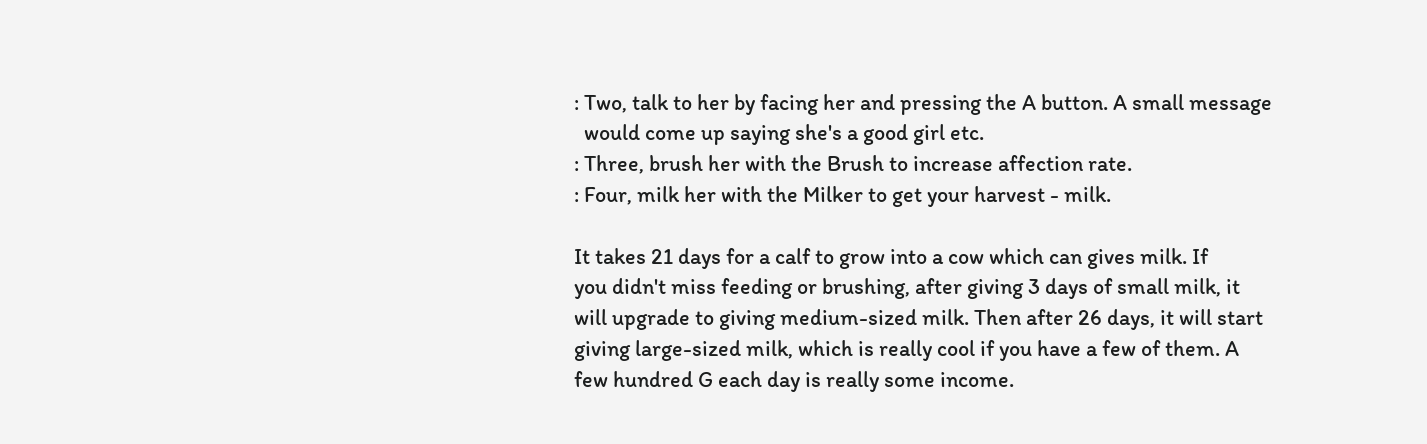: Two, talk to her by facing her and pressing the A button. A small message
  would come up saying she's a good girl etc.
: Three, brush her with the Brush to increase affection rate.
: Four, milk her with the Milker to get your harvest - milk.

It takes 21 days for a calf to grow into a cow which can gives milk. If
you didn't miss feeding or brushing, after giving 3 days of small milk, it
will upgrade to giving medium-sized milk. Then after 26 days, it will start
giving large-sized milk, which is really cool if you have a few of them. A
few hundred G each day is really some income.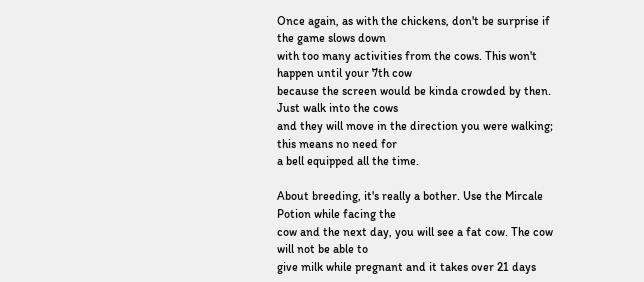Once again, as with the chickens, don't be surprise if the game slows down
with too many activities from the cows. This won't happen until your 7th cow
because the screen would be kinda crowded by then. Just walk into the cows
and they will move in the direction you were walking; this means no need for
a bell equipped all the time.

About breeding, it's really a bother. Use the Mircale Potion while facing the
cow and the next day, you will see a fat cow. The cow will not be able to
give milk while pregnant and it takes over 21 days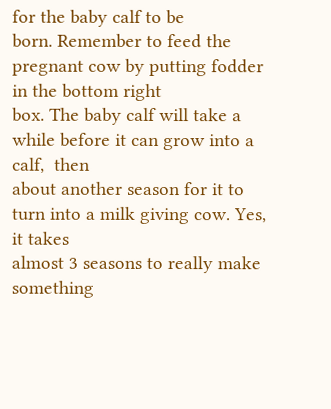for the baby calf to be
born. Remember to feed the pregnant cow by putting fodder in the bottom right
box. The baby calf will take a while before it can grow into a calf,  then
about another season for it to turn into a milk giving cow. Yes, it takes
almost 3 seasons to really make something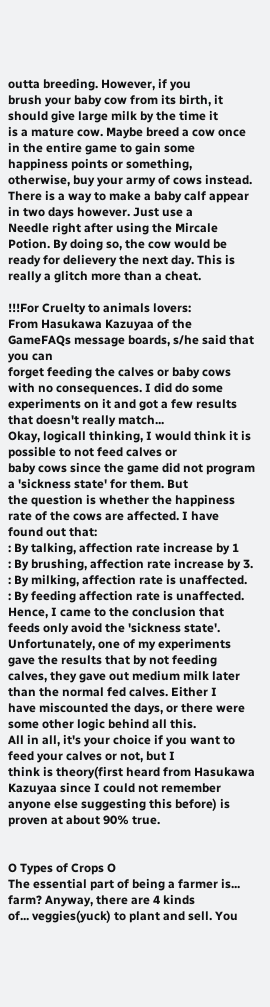outta breeding. However, if you
brush your baby cow from its birth, it should give large milk by the time it
is a mature cow. Maybe breed a cow once in the entire game to gain some
happiness points or something, otherwise, buy your army of cows instead.
There is a way to make a baby calf appear in two days however. Just use a
Needle right after using the Mircale Potion. By doing so, the cow would be
ready for delievery the next day. This is really a glitch more than a cheat.

!!!For Cruelty to animals lovers:
From Hasukawa Kazuyaa of the GameFAQs message boards, s/he said that you can
forget feeding the calves or baby cows with no consequences. I did do some
experiments on it and got a few results that doesn't really match...
Okay, logicall thinking, I would think it is possible to not feed calves or
baby cows since the game did not program a 'sickness state' for them. But
the question is whether the happiness rate of the cows are affected. I have
found out that:
: By talking, affection rate increase by 1
: By brushing, affection rate increase by 3.
: By milking, affection rate is unaffected.
: By feeding affection rate is unaffected.
Hence, I came to the conclusion that feeds only avoid the 'sickness state'.
Unfortunately, one of my experiments gave the results that by not feeding
calves, they gave out medium milk later than the normal fed calves. Either I
have miscounted the days, or there were some other logic behind all this.
All in all, it's your choice if you want to feed your calves or not, but I
think is theory(first heard from Hasukawa Kazuyaa since I could not remember
anyone else suggesting this before) is proven at about 90% true.


O Types of Crops O
The essential part of being a farmer is... farm? Anyway, there are 4 kinds
of... veggies(yuck) to plant and sell. You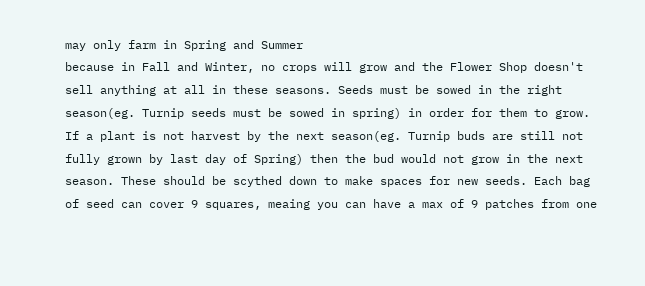may only farm in Spring and Summer
because in Fall and Winter, no crops will grow and the Flower Shop doesn't
sell anything at all in these seasons. Seeds must be sowed in the right
season(eg. Turnip seeds must be sowed in spring) in order for them to grow.
If a plant is not harvest by the next season(eg. Turnip buds are still not
fully grown by last day of Spring) then the bud would not grow in the next
season. These should be scythed down to make spaces for new seeds. Each bag
of seed can cover 9 squares, meaing you can have a max of 9 patches from one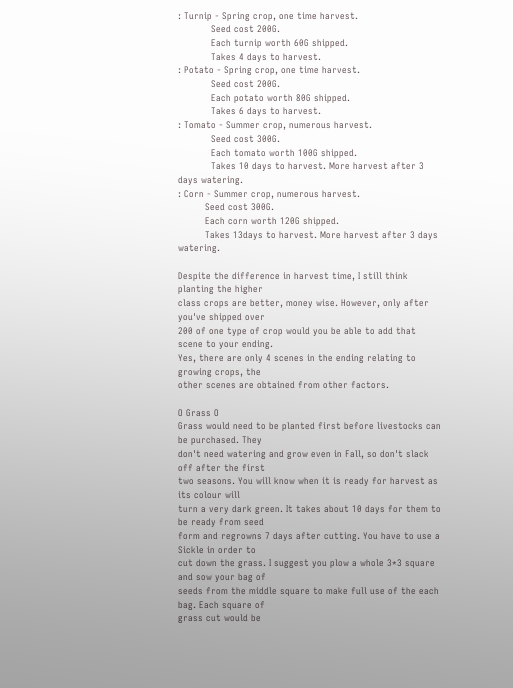: Turnip - Spring crop, one time harvest.
           Seed cost 200G.
           Each turnip worth 60G shipped.
           Takes 4 days to harvest.
: Potato - Spring crop, one time harvest.
           Seed cost 200G.
           Each potato worth 80G shipped.
           Takes 6 days to harvest.
: Tomato - Summer crop, numerous harvest.
           Seed cost 300G.
           Each tomato worth 100G shipped.
           Takes 10 days to harvest. More harvest after 3 days watering.
: Corn - Summer crop, numerous harvest.
         Seed cost 300G.
         Each corn worth 120G shipped.
         Takes 13days to harvest. More harvest after 3 days watering.

Despite the difference in harvest time, I still think planting the higher
class crops are better, money wise. However, only after you've shipped over
200 of one type of crop would you be able to add that scene to your ending.
Yes, there are only 4 scenes in the ending relating to growing crops, the
other scenes are obtained from other factors.

O Grass O
Grass would need to be planted first before livestocks can be purchased. They
don't need watering and grow even in Fall, so don't slack off after the first
two seasons. You will know when it is ready for harvest as its colour will
turn a very dark green. It takes about 10 days for them to be ready from seed
form and regrowns 7 days after cutting. You have to use a Sickle in order to
cut down the grass. I suggest you plow a whole 3*3 square and sow your bag of
seeds from the middle square to make full use of the each bag. Each square of
grass cut would be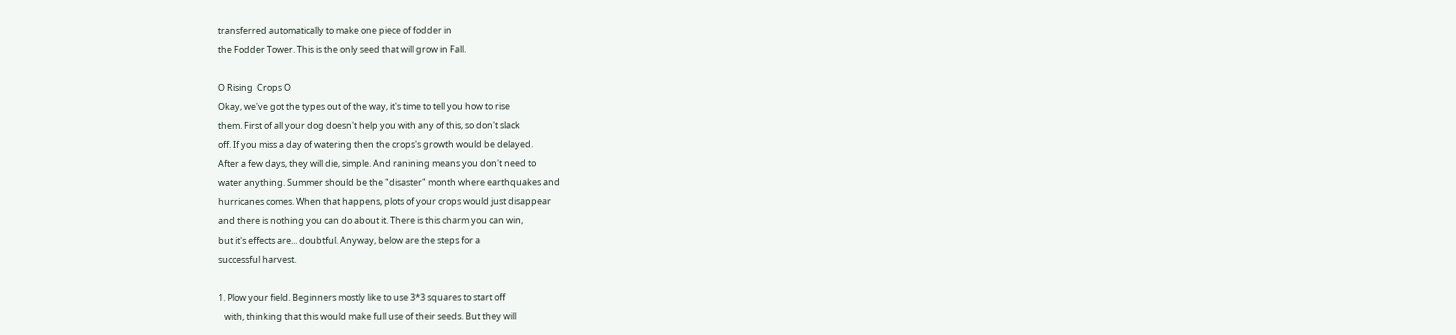transferred automatically to make one piece of fodder in
the Fodder Tower. This is the only seed that will grow in Fall.

O Rising  Crops O
Okay, we've got the types out of the way, it's time to tell you how to rise
them. First of all your dog doesn't help you with any of this, so don't slack
off. If you miss a day of watering then the crops's growth would be delayed.
After a few days, they will die, simple. And ranining means you don't need to
water anything. Summer should be the "disaster" month where earthquakes and
hurricanes comes. When that happens, plots of your crops would just disappear
and there is nothing you can do about it. There is this charm you can win,
but it's effects are... doubtful. Anyway, below are the steps for a
successful harvest.

1. Plow your field. Beginners mostly like to use 3*3 squares to start off
   with, thinking that this would make full use of their seeds. But they will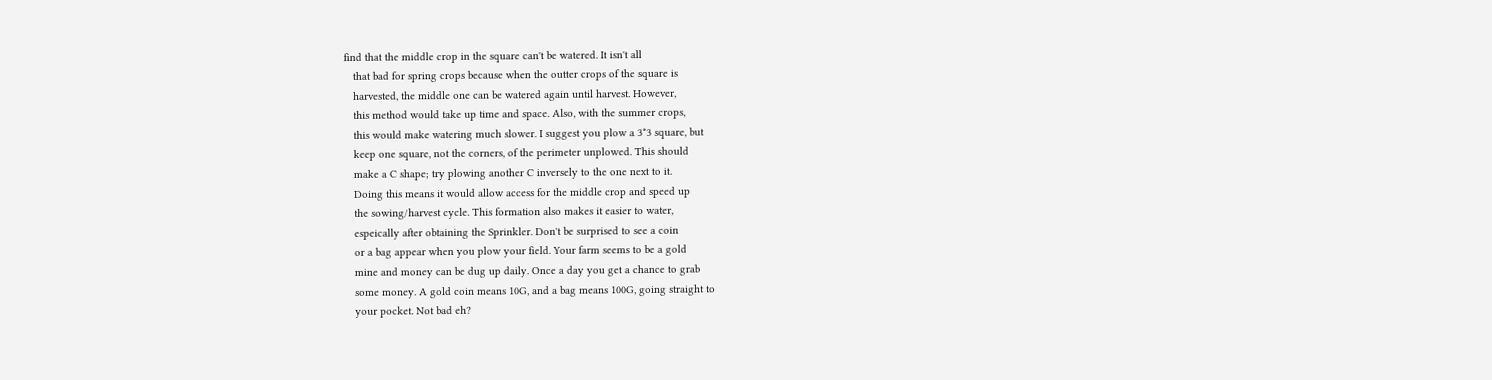find that the middle crop in the square can't be watered. It isn't all
   that bad for spring crops because when the outter crops of the square is
   harvested, the middle one can be watered again until harvest. However,
   this method would take up time and space. Also, with the summer crops,
   this would make watering much slower. I suggest you plow a 3*3 square, but
   keep one square, not the corners, of the perimeter unplowed. This should
   make a C shape; try plowing another C inversely to the one next to it.
   Doing this means it would allow access for the middle crop and speed up
   the sowing/harvest cycle. This formation also makes it easier to water,
   espeically after obtaining the Sprinkler. Don't be surprised to see a coin
   or a bag appear when you plow your field. Your farm seems to be a gold
   mine and money can be dug up daily. Once a day you get a chance to grab
   some money. A gold coin means 10G, and a bag means 100G, going straight to
   your pocket. Not bad eh?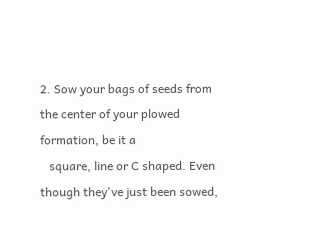2. Sow your bags of seeds from the center of your plowed formation, be it a
   square, line or C shaped. Even though they've just been sowed,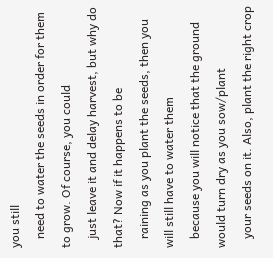you still
   need to water the seeds in order for them to grow. Of course, you could
   just leave it and delay harvest, but why do that? Now if it happens to be
   raining as you plant the seeds, then you will still have to water them
   because you will notice that the ground would turn dry as you sow/plant
   your seeds on it. Also, plant the right crop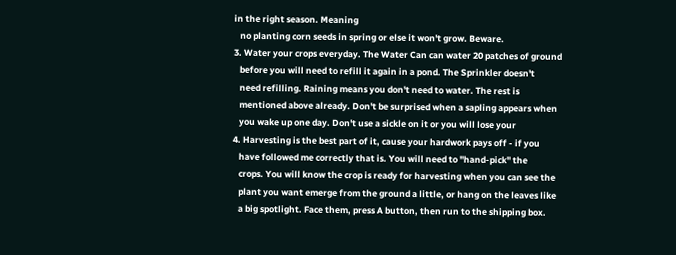in the right season. Meaning
   no planting corn seeds in spring or else it won't grow. Beware.
3. Water your crops everyday. The Water Can can water 20 patches of ground
   before you will need to refill it again in a pond. The Sprinkler doesn't
   need refilling. Raining means you don't need to water. The rest is
   mentioned above already. Don't be surprised when a sapling appears when
   you wake up one day. Don't use a sickle on it or you will lose your
4. Harvesting is the best part of it, cause your hardwork pays off - if you
   have followed me correctly that is. You will need to "hand-pick" the
   crops. You will know the crop is ready for harvesting when you can see the
   plant you want emerge from the ground a little, or hang on the leaves like
   a big spotlight. Face them, press A button, then run to the shipping box.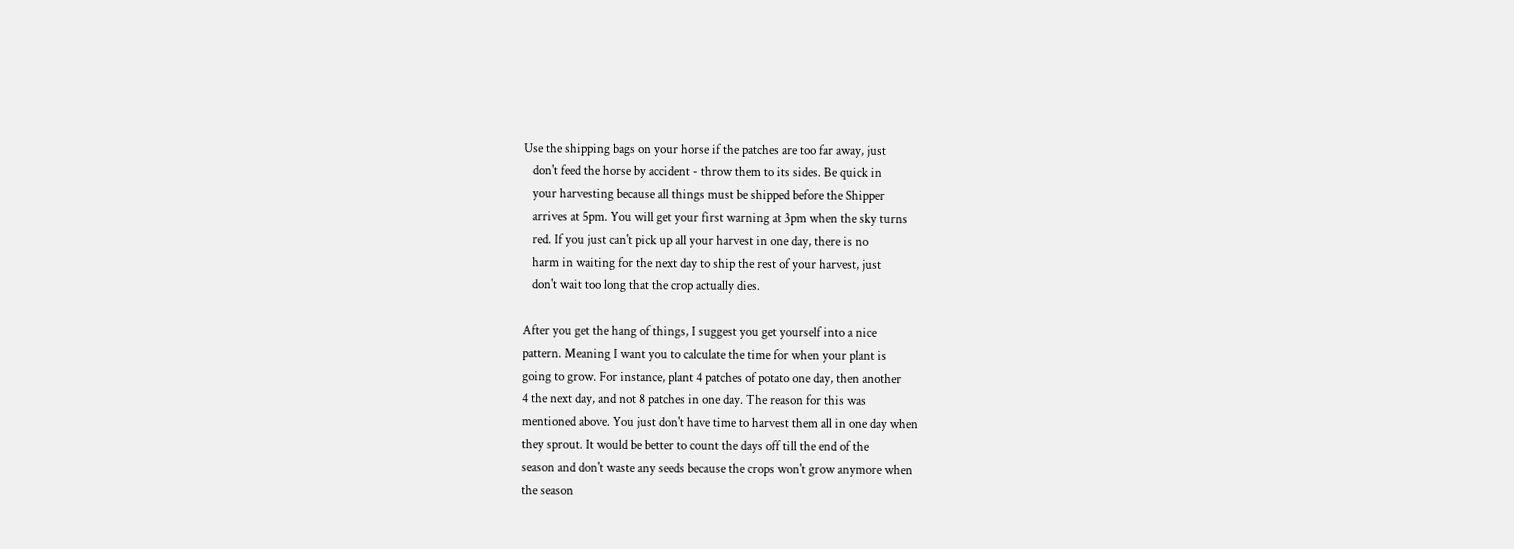Use the shipping bags on your horse if the patches are too far away, just
   don't feed the horse by accident - throw them to its sides. Be quick in
   your harvesting because all things must be shipped before the Shipper
   arrives at 5pm. You will get your first warning at 3pm when the sky turns
   red. If you just can't pick up all your harvest in one day, there is no
   harm in waiting for the next day to ship the rest of your harvest, just
   don't wait too long that the crop actually dies.

After you get the hang of things, I suggest you get yourself into a nice
pattern. Meaning I want you to calculate the time for when your plant is
going to grow. For instance, plant 4 patches of potato one day, then another
4 the next day, and not 8 patches in one day. The reason for this was
mentioned above. You just don't have time to harvest them all in one day when
they sprout. It would be better to count the days off till the end of the
season and don't waste any seeds because the crops won't grow anymore when
the season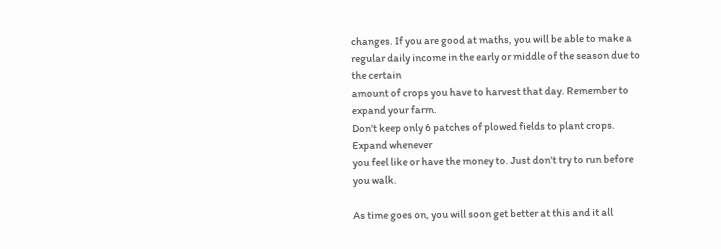changes. If you are good at maths, you will be able to make a
regular daily income in the early or middle of the season due to the certain
amount of crops you have to harvest that day. Remember to expand your farm.
Don't keep only 6 patches of plowed fields to plant crops. Expand whenever
you feel like or have the money to. Just don't try to run before you walk.

As time goes on, you will soon get better at this and it all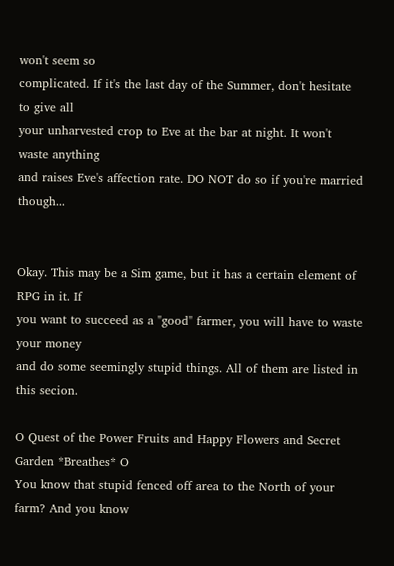won't seem so
complicated. If it's the last day of the Summer, don't hesitate to give all
your unharvested crop to Eve at the bar at night. It won't waste anything
and raises Eve's affection rate. DO NOT do so if you're married though...


Okay. This may be a Sim game, but it has a certain element of RPG in it. If
you want to succeed as a "good" farmer, you will have to waste your money
and do some seemingly stupid things. All of them are listed in this secion.

O Quest of the Power Fruits and Happy Flowers and Secret Garden *Breathes* O
You know that stupid fenced off area to the North of your farm? And you know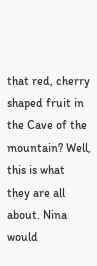that red, cherry shaped fruit in the Cave of the mountain? Well, this is what
they are all about. Nina would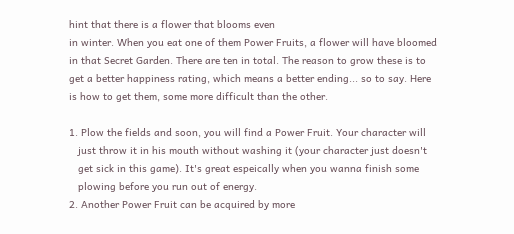hint that there is a flower that blooms even
in winter. When you eat one of them Power Fruits, a flower will have bloomed
in that Secret Garden. There are ten in total. The reason to grow these is to
get a better happiness rating, which means a better ending... so to say. Here
is how to get them, some more difficult than the other.

1. Plow the fields and soon, you will find a Power Fruit. Your character will
   just throw it in his mouth without washing it (your character just doesn't
   get sick in this game). It's great espeically when you wanna finish some
   plowing before you run out of energy.
2. Another Power Fruit can be acquired by more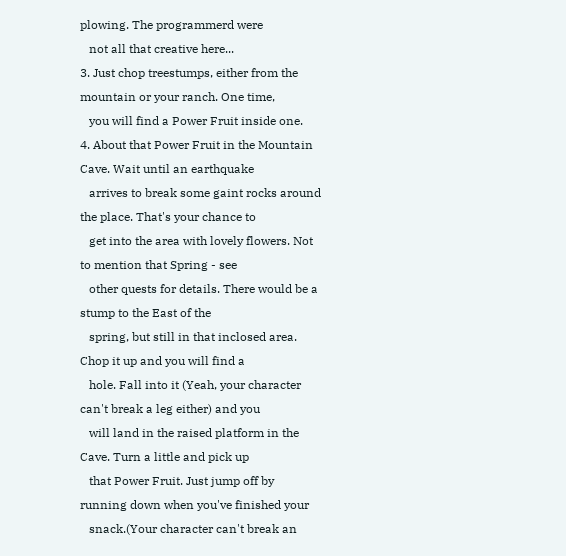plowing. The programmerd were
   not all that creative here...
3. Just chop treestumps, either from the mountain or your ranch. One time,
   you will find a Power Fruit inside one.
4. About that Power Fruit in the Mountain Cave. Wait until an earthquake
   arrives to break some gaint rocks around the place. That's your chance to
   get into the area with lovely flowers. Not to mention that Spring - see
   other quests for details. There would be a stump to the East of the
   spring, but still in that inclosed area. Chop it up and you will find a
   hole. Fall into it (Yeah, your character can't break a leg either) and you
   will land in the raised platform in the Cave. Turn a little and pick up
   that Power Fruit. Just jump off by running down when you've finished your
   snack.(Your character can't break an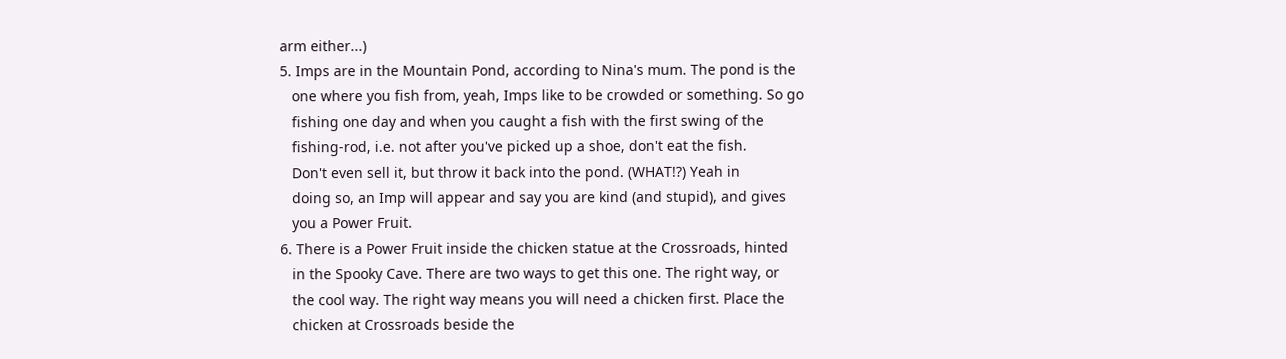arm either...)
5. Imps are in the Mountain Pond, according to Nina's mum. The pond is the
   one where you fish from, yeah, Imps like to be crowded or something. So go
   fishing one day and when you caught a fish with the first swing of the
   fishing-rod, i.e. not after you've picked up a shoe, don't eat the fish.
   Don't even sell it, but throw it back into the pond. (WHAT!?) Yeah in
   doing so, an Imp will appear and say you are kind (and stupid), and gives
   you a Power Fruit.
6. There is a Power Fruit inside the chicken statue at the Crossroads, hinted
   in the Spooky Cave. There are two ways to get this one. The right way, or
   the cool way. The right way means you will need a chicken first. Place the
   chicken at Crossroads beside the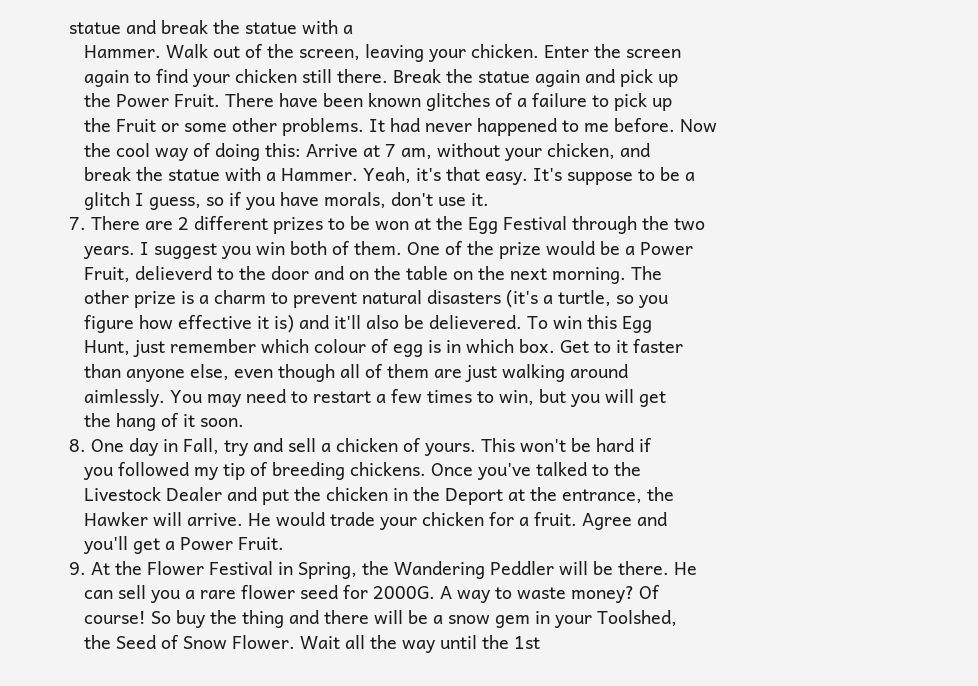statue and break the statue with a
   Hammer. Walk out of the screen, leaving your chicken. Enter the screen
   again to find your chicken still there. Break the statue again and pick up
   the Power Fruit. There have been known glitches of a failure to pick up
   the Fruit or some other problems. It had never happened to me before. Now
   the cool way of doing this: Arrive at 7 am, without your chicken, and
   break the statue with a Hammer. Yeah, it's that easy. It's suppose to be a
   glitch I guess, so if you have morals, don't use it.
7. There are 2 different prizes to be won at the Egg Festival through the two
   years. I suggest you win both of them. One of the prize would be a Power
   Fruit, delieverd to the door and on the table on the next morning. The
   other prize is a charm to prevent natural disasters (it's a turtle, so you
   figure how effective it is) and it'll also be delievered. To win this Egg
   Hunt, just remember which colour of egg is in which box. Get to it faster
   than anyone else, even though all of them are just walking around
   aimlessly. You may need to restart a few times to win, but you will get
   the hang of it soon.
8. One day in Fall, try and sell a chicken of yours. This won't be hard if
   you followed my tip of breeding chickens. Once you've talked to the
   Livestock Dealer and put the chicken in the Deport at the entrance, the
   Hawker will arrive. He would trade your chicken for a fruit. Agree and
   you'll get a Power Fruit.
9. At the Flower Festival in Spring, the Wandering Peddler will be there. He
   can sell you a rare flower seed for 2000G. A way to waste money? Of
   course! So buy the thing and there will be a snow gem in your Toolshed,
   the Seed of Snow Flower. Wait all the way until the 1st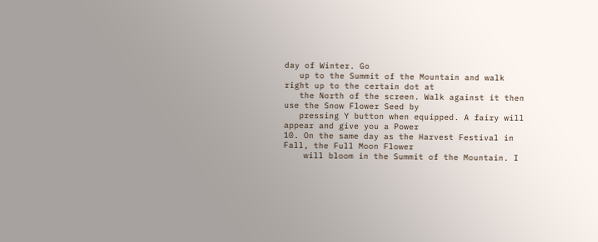day of Winter. Go
   up to the Summit of the Mountain and walk right up to the certain dot at
   the North of the screen. Walk against it then use the Snow Flower Seed by
   pressing Y button when equipped. A fairy will appear and give you a Power
10. On the same day as the Harvest Festival in Fall, the Full Moon Flower
    will bloom in the Summit of the Mountain. I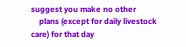suggest you make no other
    plans (except for daily livestock care) for that day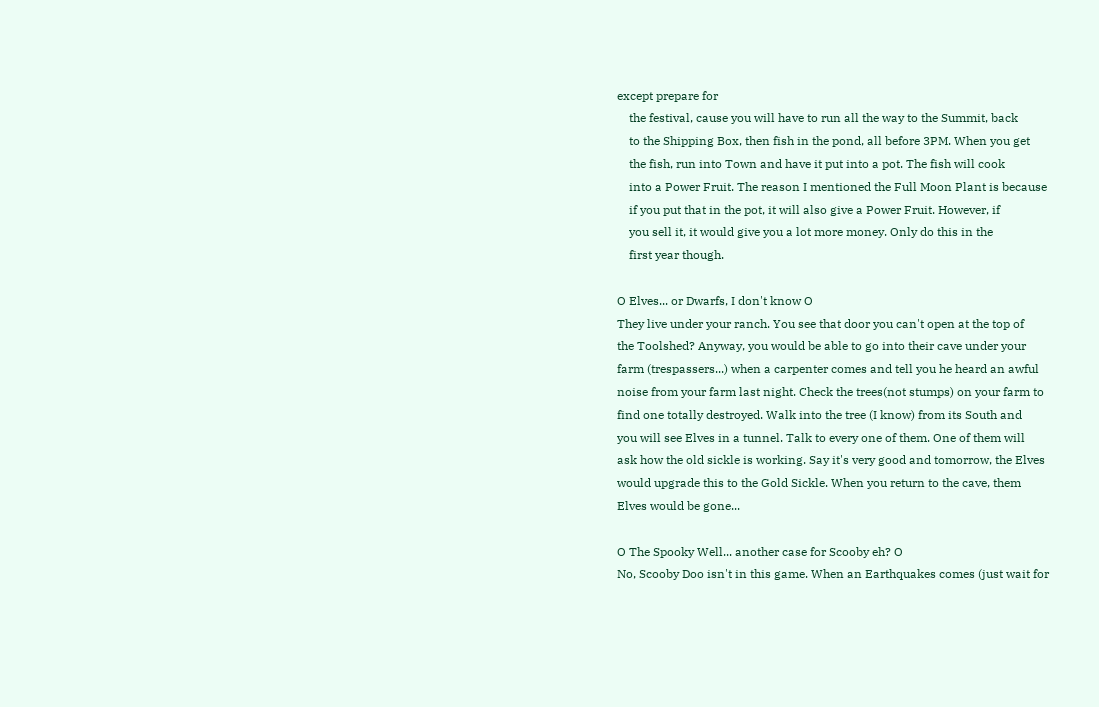except prepare for
    the festival, cause you will have to run all the way to the Summit, back
    to the Shipping Box, then fish in the pond, all before 3PM. When you get
    the fish, run into Town and have it put into a pot. The fish will cook
    into a Power Fruit. The reason I mentioned the Full Moon Plant is because
    if you put that in the pot, it will also give a Power Fruit. However, if
    you sell it, it would give you a lot more money. Only do this in the
    first year though.

O Elves... or Dwarfs, I don't know O
They live under your ranch. You see that door you can't open at the top of
the Toolshed? Anyway, you would be able to go into their cave under your
farm (trespassers...) when a carpenter comes and tell you he heard an awful
noise from your farm last night. Check the trees(not stumps) on your farm to
find one totally destroyed. Walk into the tree (I know) from its South and
you will see Elves in a tunnel. Talk to every one of them. One of them will
ask how the old sickle is working. Say it's very good and tomorrow, the Elves
would upgrade this to the Gold Sickle. When you return to the cave, them
Elves would be gone...

O The Spooky Well... another case for Scooby eh? O
No, Scooby Doo isn't in this game. When an Earthquakes comes (just wait for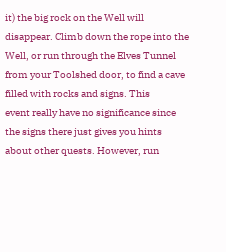it) the big rock on the Well will disappear. Climb down the rope into the
Well, or run through the Elves Tunnel from your Toolshed door, to find a cave
filled with rocks and signs. This
event really have no significance since the signs there just gives you hints
about other quests. However, run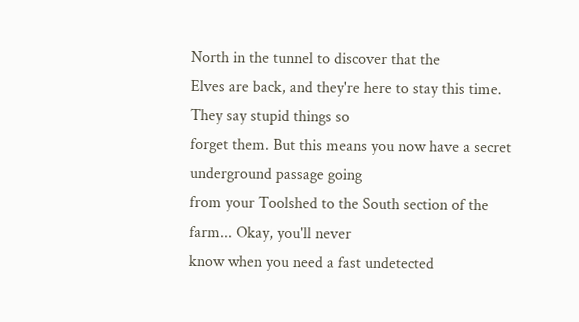North in the tunnel to discover that the
Elves are back, and they're here to stay this time. They say stupid things so
forget them. But this means you now have a secret underground passage going
from your Toolshed to the South section of the farm... Okay, you'll never
know when you need a fast undetected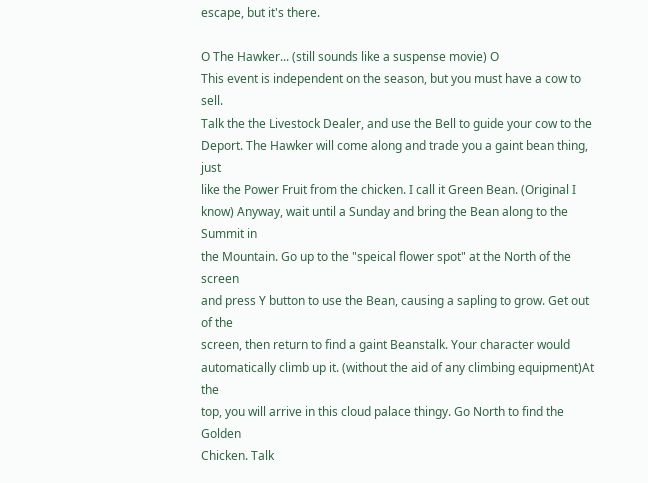escape, but it's there.

O The Hawker... (still sounds like a suspense movie) O
This event is independent on the season, but you must have a cow to sell.
Talk the the Livestock Dealer, and use the Bell to guide your cow to the
Deport. The Hawker will come along and trade you a gaint bean thing, just
like the Power Fruit from the chicken. I call it Green Bean. (Original I
know) Anyway, wait until a Sunday and bring the Bean along to the Summit in
the Mountain. Go up to the "speical flower spot" at the North of the screen
and press Y button to use the Bean, causing a sapling to grow. Get out of the
screen, then return to find a gaint Beanstalk. Your character would
automatically climb up it. (without the aid of any climbing equipment)At the
top, you will arrive in this cloud palace thingy. Go North to find the Golden
Chicken. Talk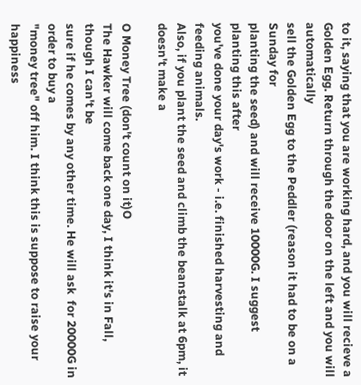to it, saying that you are working hard, and you will recieve a
Golden Egg. Return through the door on the left and you will automatically
sell the Golden Egg to the Peddler (reason it had to be on a  Sunday for
planting the seed) and will receive 10000G. I suggest planting this after
you've done your day's work - i.e. finished harvesting and feeding animals.
Also, if you plant the seed and climb the beanstalk at 6pm, it doesn't make a

O Money Tree (don't count on it)O
The Hawker will come back one day, I think it's in Fall, though I can't be
sure if he comes by any other time. He will ask  for 20000G in order to buy a
"money tree" off him. I think this is suppose to raise your happiness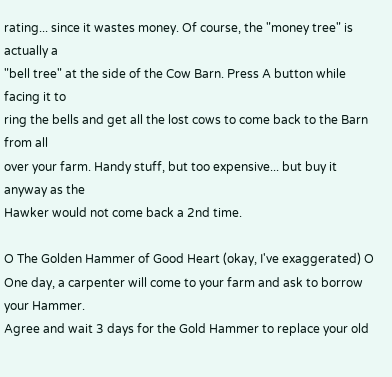rating... since it wastes money. Of course, the "money tree" is actually a
"bell tree" at the side of the Cow Barn. Press A button while facing it to
ring the bells and get all the lost cows to come back to the Barn from all
over your farm. Handy stuff, but too expensive... but buy it anyway as the
Hawker would not come back a 2nd time.

O The Golden Hammer of Good Heart (okay, I've exaggerated) O
One day, a carpenter will come to your farm and ask to borrow your Hammer.
Agree and wait 3 days for the Gold Hammer to replace your old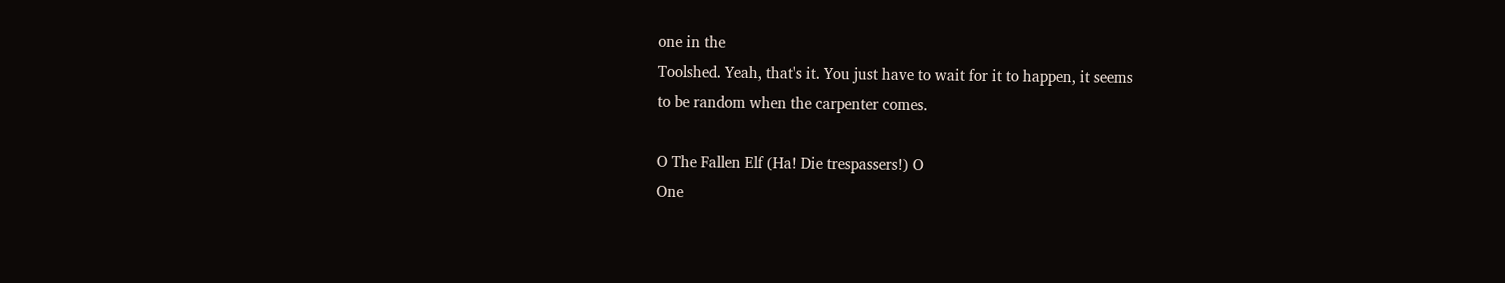one in the
Toolshed. Yeah, that's it. You just have to wait for it to happen, it seems
to be random when the carpenter comes.

O The Fallen Elf (Ha! Die trespassers!) O
One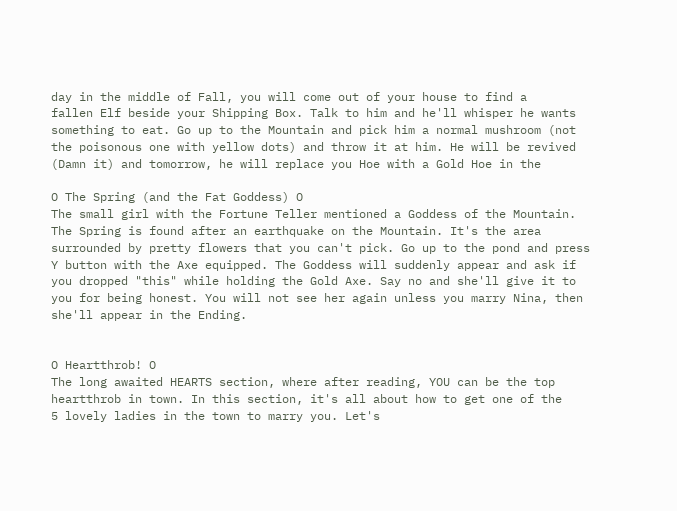day in the middle of Fall, you will come out of your house to find a
fallen Elf beside your Shipping Box. Talk to him and he'll whisper he wants
something to eat. Go up to the Mountain and pick him a normal mushroom (not
the poisonous one with yellow dots) and throw it at him. He will be revived
(Damn it) and tomorrow, he will replace you Hoe with a Gold Hoe in the

O The Spring (and the Fat Goddess) O
The small girl with the Fortune Teller mentioned a Goddess of the Mountain.
The Spring is found after an earthquake on the Mountain. It's the area
surrounded by pretty flowers that you can't pick. Go up to the pond and press
Y button with the Axe equipped. The Goddess will suddenly appear and ask if
you dropped "this" while holding the Gold Axe. Say no and she'll give it to
you for being honest. You will not see her again unless you marry Nina, then
she'll appear in the Ending.


O Heartthrob! O
The long awaited HEARTS section, where after reading, YOU can be the top
heartthrob in town. In this section, it's all about how to get one of the
5 lovely ladies in the town to marry you. Let's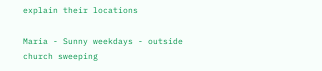explain their locations

Maria - Sunny weekdays - outside church sweeping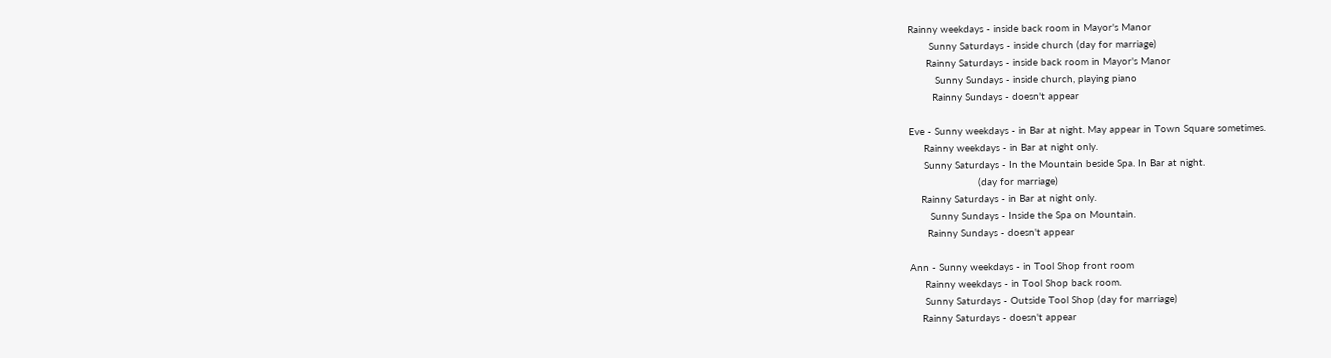Rainny weekdays - inside back room in Mayor's Manor
       Sunny Saturdays - inside church (day for marriage)
      Rainny Saturdays - inside back room in Mayor's Manor
         Sunny Sundays - inside church, playing piano
        Rainny Sundays - doesn't appear

Eve - Sunny weekdays - in Bar at night. May appear in Town Square sometimes.
     Rainny weekdays - in Bar at night only.
     Sunny Saturdays - In the Mountain beside Spa. In Bar at night.
                       (day for marriage)
    Rainny Saturdays - in Bar at night only.
       Sunny Sundays - Inside the Spa on Mountain.
      Rainny Sundays - doesn't appear

Ann - Sunny weekdays - in Tool Shop front room
     Rainny weekdays - in Tool Shop back room.
     Sunny Saturdays - Outside Tool Shop (day for marriage)
    Rainny Saturdays - doesn't appear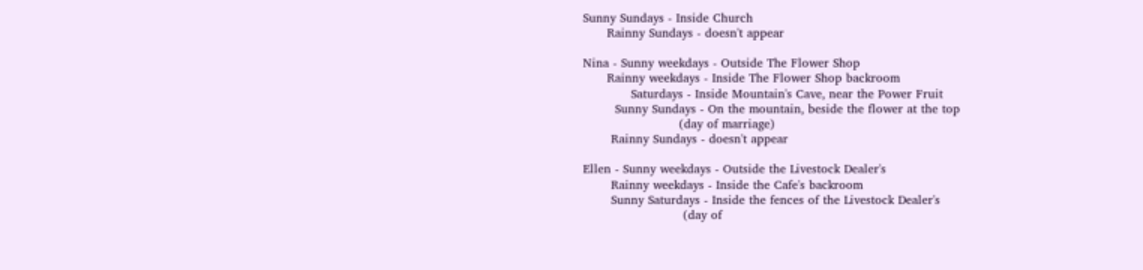Sunny Sundays - Inside Church
      Rainny Sundays - doesn't appear

Nina - Sunny weekdays - Outside The Flower Shop
      Rainny weekdays - Inside The Flower Shop backroom
            Saturdays - Inside Mountain's Cave, near the Power Fruit
        Sunny Sundays - On the mountain, beside the flower at the top
                        (day of marriage)
       Rainny Sundays - doesn't appear

Ellen - Sunny weekdays - Outside the Livestock Dealer's
       Rainny weekdays - Inside the Cafe's backroom
       Sunny Saturdays - Inside the fences of the Livestock Dealer's
                         (day of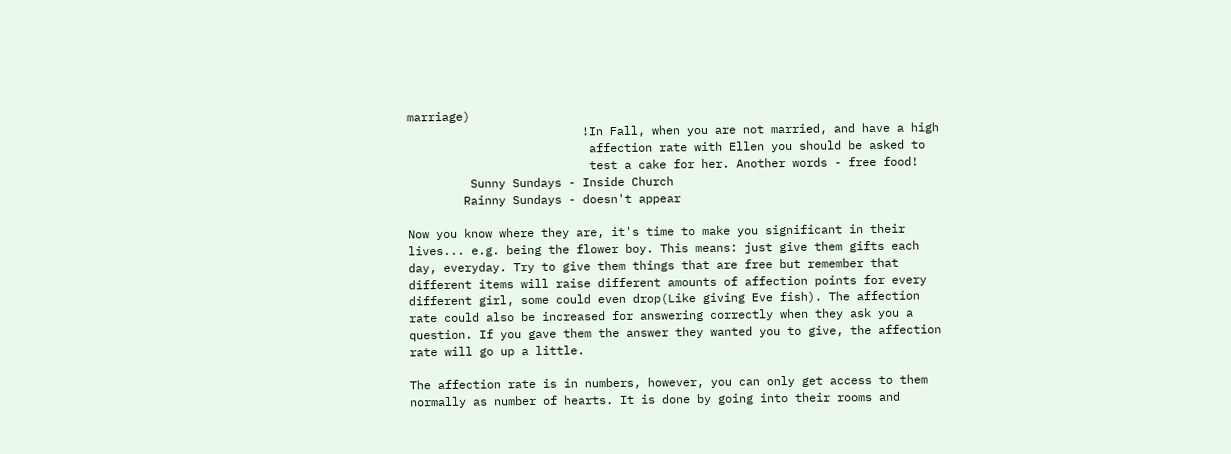marriage)
                         !In Fall, when you are not married, and have a high
                          affection rate with Ellen you should be asked to
                          test a cake for her. Another words - free food!
         Sunny Sundays - Inside Church
        Rainny Sundays - doesn't appear

Now you know where they are, it's time to make you significant in their
lives... e.g. being the flower boy. This means: just give them gifts each
day, everyday. Try to give them things that are free but remember that
different items will raise different amounts of affection points for every
different girl, some could even drop(Like giving Eve fish). The affection
rate could also be increased for answering correctly when they ask you a
question. If you gave them the answer they wanted you to give, the affection
rate will go up a little.

The affection rate is in numbers, however, you can only get access to them
normally as number of hearts. It is done by going into their rooms and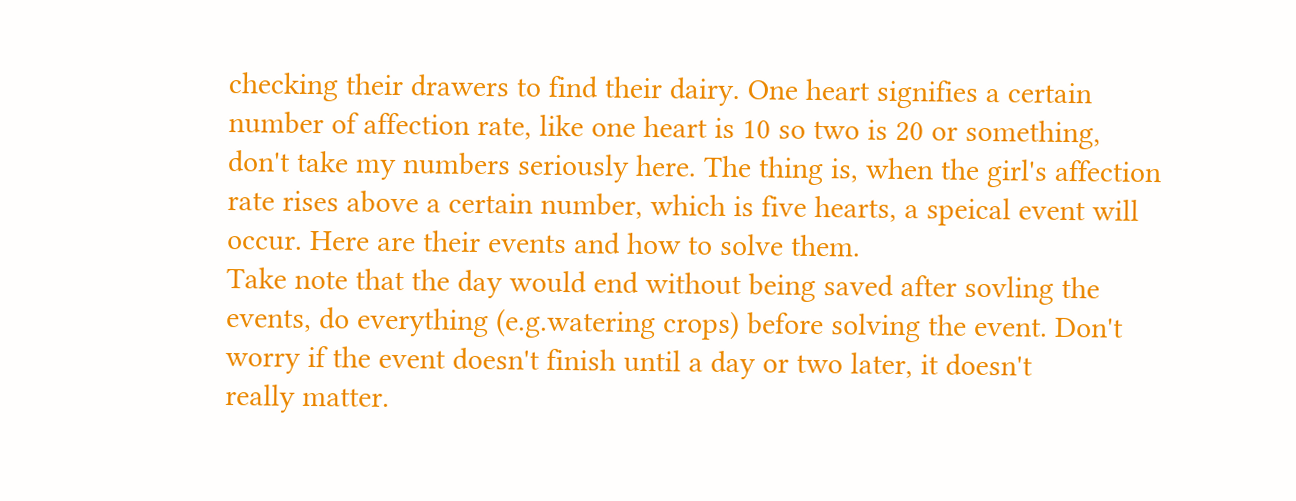checking their drawers to find their dairy. One heart signifies a certain
number of affection rate, like one heart is 10 so two is 20 or something,
don't take my numbers seriously here. The thing is, when the girl's affection
rate rises above a certain number, which is five hearts, a speical event will
occur. Here are their events and how to solve them.
Take note that the day would end without being saved after sovling the
events, do everything (e.g.watering crops) before solving the event. Don't
worry if the event doesn't finish until a day or two later, it doesn't
really matter.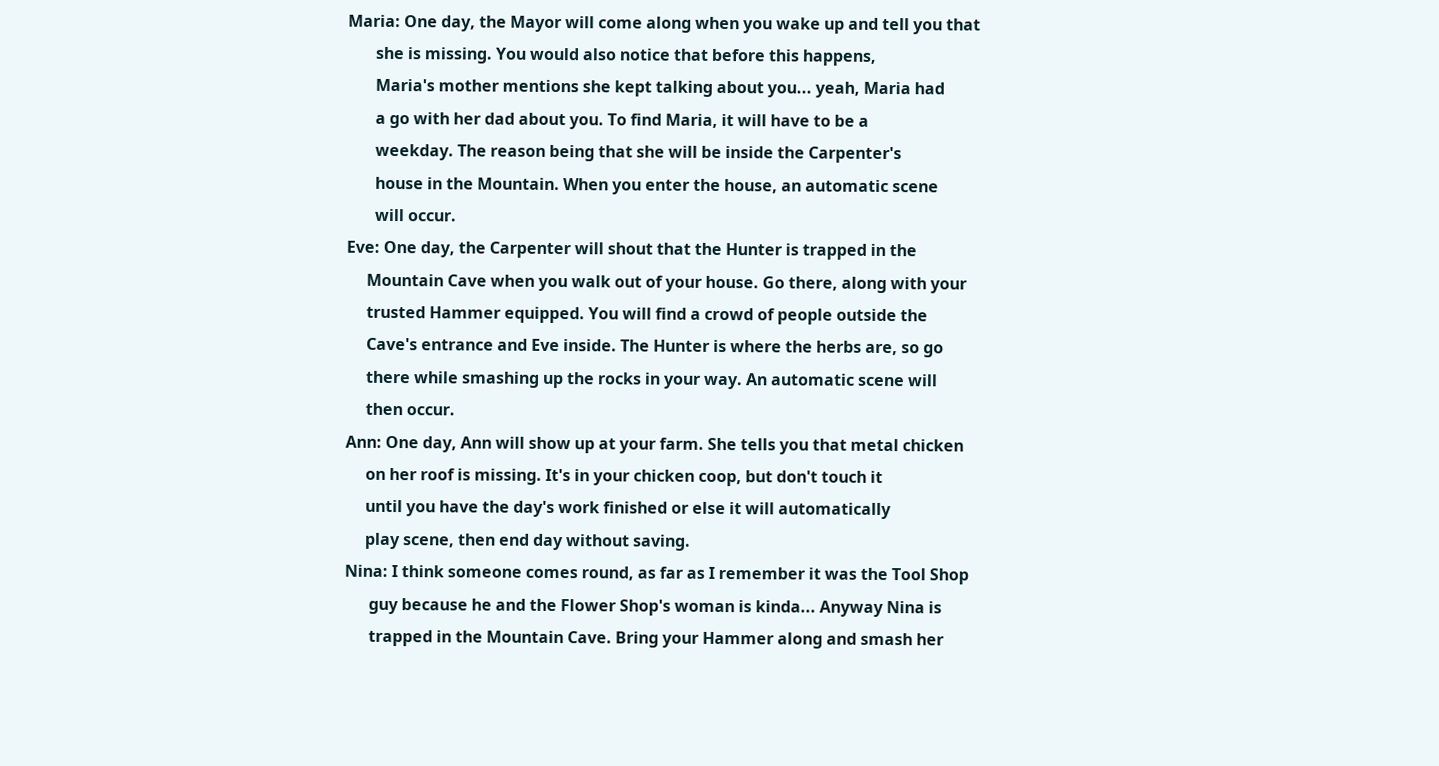Maria: One day, the Mayor will come along when you wake up and tell you that
       she is missing. You would also notice that before this happens,
       Maria's mother mentions she kept talking about you... yeah, Maria had
       a go with her dad about you. To find Maria, it will have to be a
       weekday. The reason being that she will be inside the Carpenter's
       house in the Mountain. When you enter the house, an automatic scene
       will occur.
Eve: One day, the Carpenter will shout that the Hunter is trapped in the
     Mountain Cave when you walk out of your house. Go there, along with your
     trusted Hammer equipped. You will find a crowd of people outside the
     Cave's entrance and Eve inside. The Hunter is where the herbs are, so go
     there while smashing up the rocks in your way. An automatic scene will
     then occur.
Ann: One day, Ann will show up at your farm. She tells you that metal chicken
     on her roof is missing. It's in your chicken coop, but don't touch it
     until you have the day's work finished or else it will automatically
     play scene, then end day without saving.
Nina: I think someone comes round, as far as I remember it was the Tool Shop
      guy because he and the Flower Shop's woman is kinda... Anyway Nina is
      trapped in the Mountain Cave. Bring your Hammer along and smash her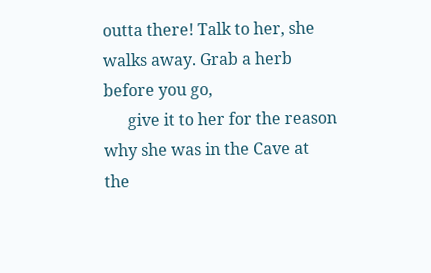outta there! Talk to her, she walks away. Grab a herb before you go,
      give it to her for the reason why she was in the Cave at the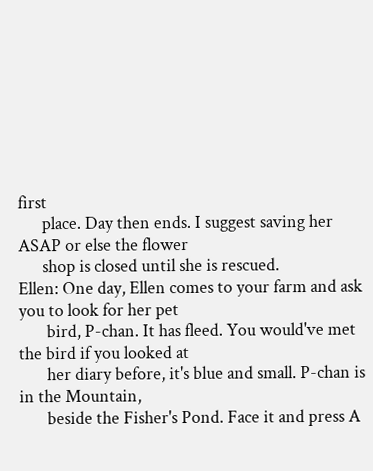first
      place. Day then ends. I suggest saving her ASAP or else the flower
      shop is closed until she is rescued.
Ellen: One day, Ellen comes to your farm and ask you to look for her pet
       bird, P-chan. It has fleed. You would've met the bird if you looked at
       her diary before, it's blue and small. P-chan is in the Mountain,
       beside the Fisher's Pond. Face it and press A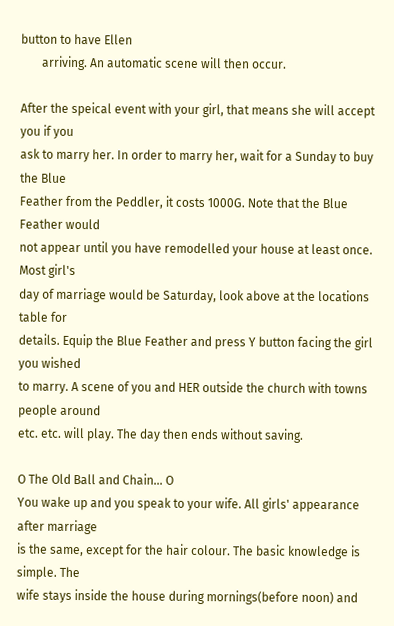button to have Ellen
       arriving. An automatic scene will then occur.

After the speical event with your girl, that means she will accept you if you
ask to marry her. In order to marry her, wait for a Sunday to buy the Blue
Feather from the Peddler, it costs 1000G. Note that the Blue Feather would
not appear until you have remodelled your house at least once. Most girl's
day of marriage would be Saturday, look above at the locations table for
details. Equip the Blue Feather and press Y button facing the girl you wished
to marry. A scene of you and HER outside the church with towns people around
etc. etc. will play. The day then ends without saving.

O The Old Ball and Chain... O
You wake up and you speak to your wife. All girls' appearance after marriage
is the same, except for the hair colour. The basic knowledge is simple. The
wife stays inside the house during mornings(before noon) and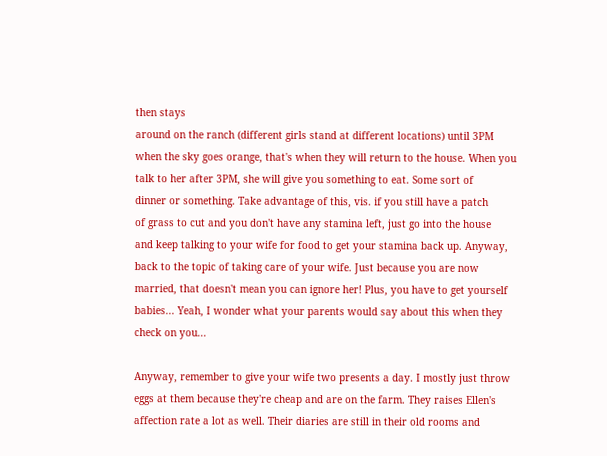then stays
around on the ranch (different girls stand at different locations) until 3PM
when the sky goes orange, that's when they will return to the house. When you
talk to her after 3PM, she will give you something to eat. Some sort of
dinner or something. Take advantage of this, vis. if you still have a patch
of grass to cut and you don't have any stamina left, just go into the house
and keep talking to your wife for food to get your stamina back up. Anyway,
back to the topic of taking care of your wife. Just because you are now
married, that doesn't mean you can ignore her! Plus, you have to get yourself
babies... Yeah, I wonder what your parents would say about this when they
check on you...

Anyway, remember to give your wife two presents a day. I mostly just throw
eggs at them because they're cheap and are on the farm. They raises Ellen's
affection rate a lot as well. Their diaries are still in their old rooms and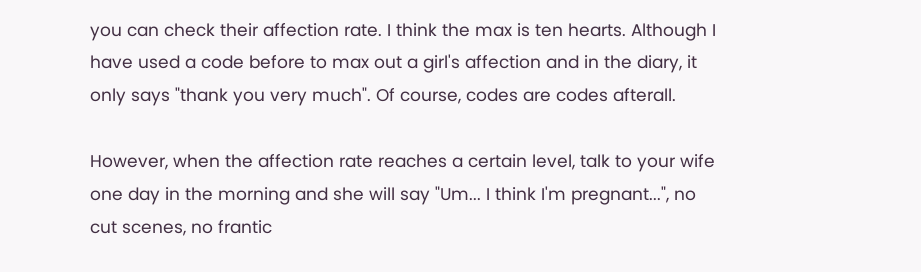you can check their affection rate. I think the max is ten hearts. Although I
have used a code before to max out a girl's affection and in the diary, it
only says "thank you very much". Of course, codes are codes afterall.

However, when the affection rate reaches a certain level, talk to your wife
one day in the morning and she will say "Um... I think I'm pregnant...", no
cut scenes, no frantic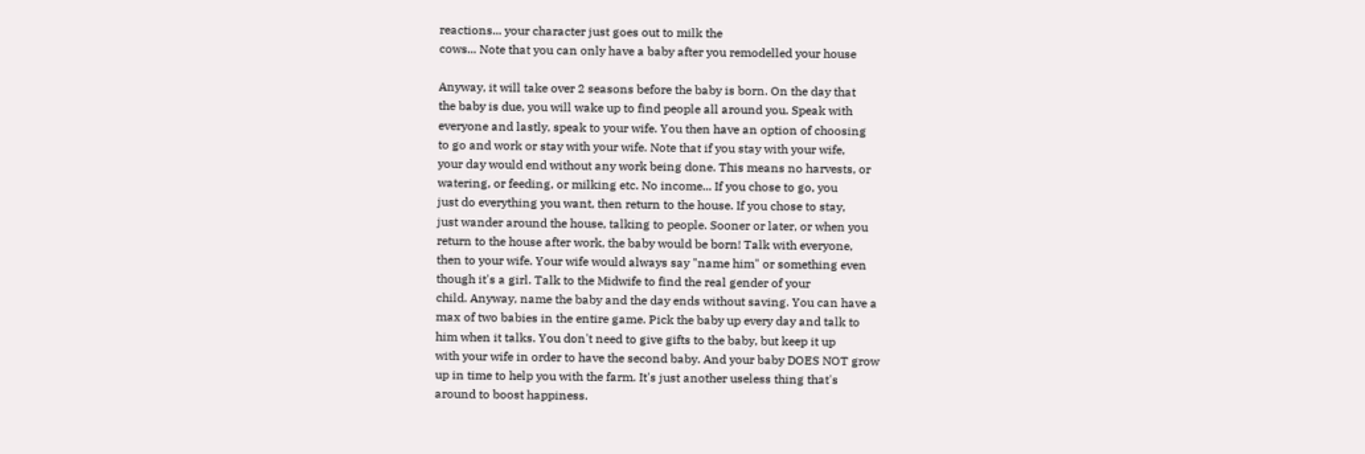reactions... your character just goes out to milk the
cows... Note that you can only have a baby after you remodelled your house

Anyway, it will take over 2 seasons before the baby is born. On the day that
the baby is due, you will wake up to find people all around you. Speak with
everyone and lastly, speak to your wife. You then have an option of choosing
to go and work or stay with your wife. Note that if you stay with your wife,
your day would end without any work being done. This means no harvests, or
watering, or feeding, or milking etc. No income... If you chose to go, you
just do everything you want, then return to the house. If you chose to stay,
just wander around the house, talking to people. Sooner or later, or when you
return to the house after work, the baby would be born! Talk with everyone,
then to your wife. Your wife would always say "name him" or something even
though it's a girl. Talk to the Midwife to find the real gender of your
child. Anyway, name the baby and the day ends without saving. You can have a
max of two babies in the entire game. Pick the baby up every day and talk to
him when it talks. You don't need to give gifts to the baby, but keep it up
with your wife in order to have the second baby. And your baby DOES NOT grow
up in time to help you with the farm. It's just another useless thing that's
around to boost happiness.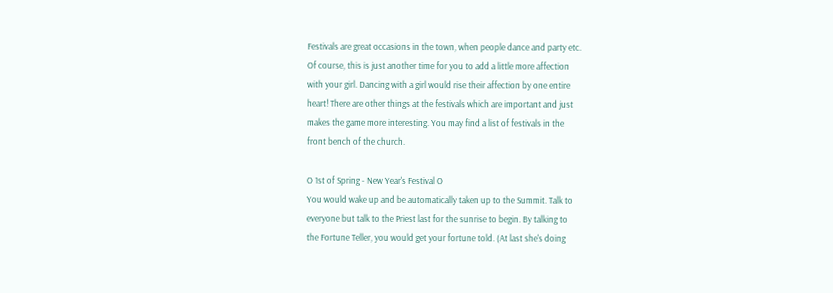Festivals are great occasions in the town, when people dance and party etc.
Of course, this is just another time for you to add a little more affection
with your girl. Dancing with a girl would rise their affection by one entire
heart! There are other things at the festivals which are important and just
makes the game more interesting. You may find a list of festivals in the
front bench of the church.

O 1st of Spring - New Year's Festival O
You would wake up and be automatically taken up to the Summit. Talk to
everyone but talk to the Priest last for the sunrise to begin. By talking to
the Fortune Teller, you would get your fortune told. (At last she's doing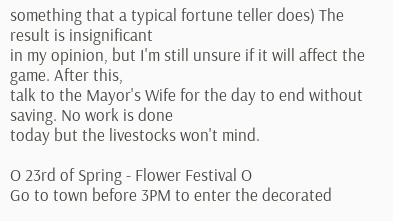something that a typical fortune teller does) The result is insignificant
in my opinion, but I'm still unsure if it will affect the game. After this,
talk to the Mayor's Wife for the day to end without saving. No work is done
today but the livestocks won't mind.

O 23rd of Spring - Flower Festival O
Go to town before 3PM to enter the decorated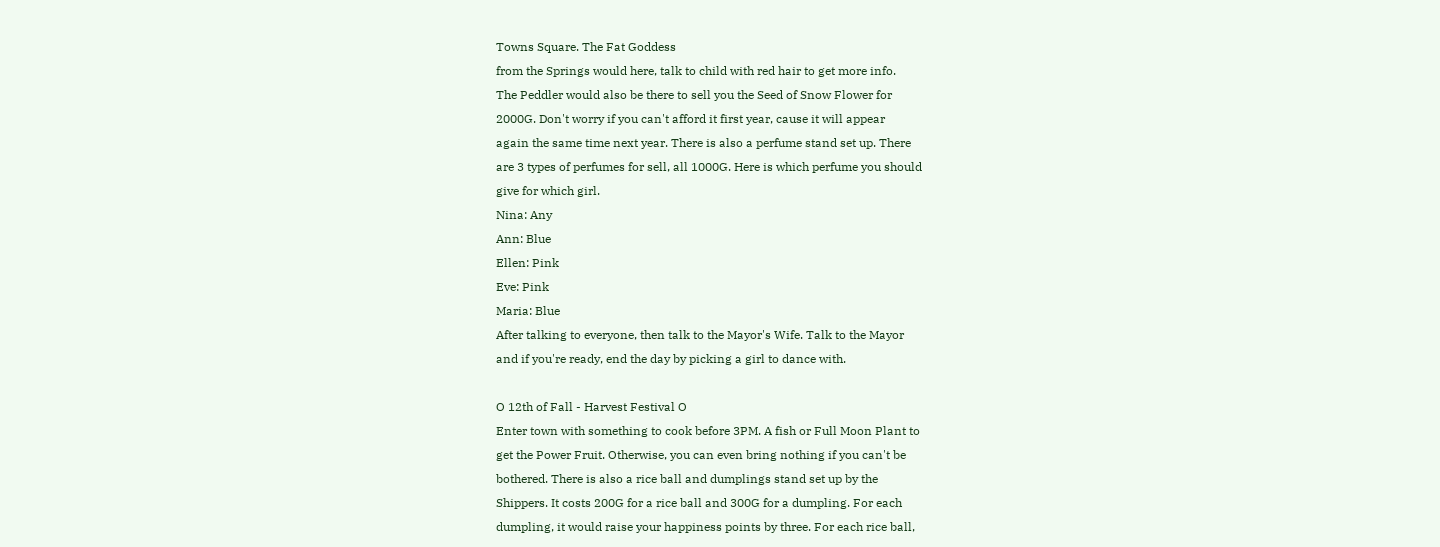Towns Square. The Fat Goddess
from the Springs would here, talk to child with red hair to get more info.
The Peddler would also be there to sell you the Seed of Snow Flower for
2000G. Don't worry if you can't afford it first year, cause it will appear
again the same time next year. There is also a perfume stand set up. There
are 3 types of perfumes for sell, all 1000G. Here is which perfume you should
give for which girl.
Nina: Any
Ann: Blue
Ellen: Pink
Eve: Pink
Maria: Blue
After talking to everyone, then talk to the Mayor's Wife. Talk to the Mayor
and if you're ready, end the day by picking a girl to dance with.

O 12th of Fall - Harvest Festival O
Enter town with something to cook before 3PM. A fish or Full Moon Plant to
get the Power Fruit. Otherwise, you can even bring nothing if you can't be
bothered. There is also a rice ball and dumplings stand set up by the
Shippers. It costs 200G for a rice ball and 300G for a dumpling. For each
dumpling, it would raise your happiness points by three. For each rice ball,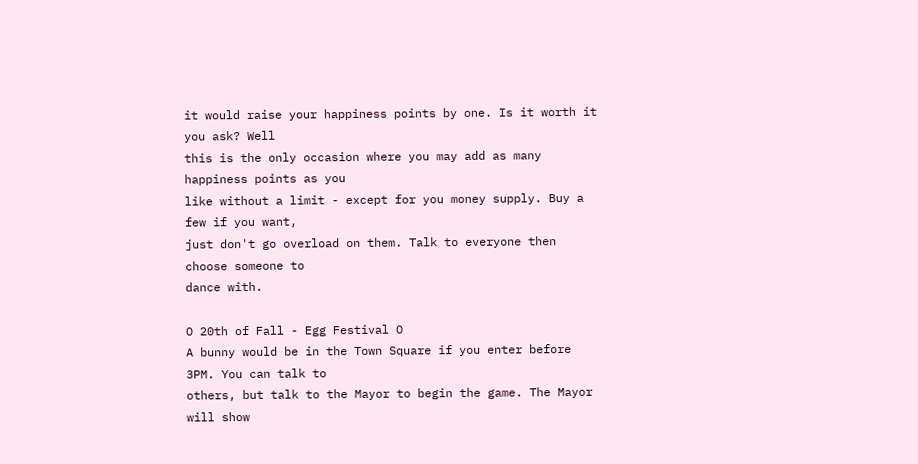it would raise your happiness points by one. Is it worth it you ask? Well
this is the only occasion where you may add as many happiness points as you
like without a limit - except for you money supply. Buy a few if you want,
just don't go overload on them. Talk to everyone then choose someone to
dance with.

O 20th of Fall - Egg Festival O
A bunny would be in the Town Square if you enter before 3PM. You can talk to
others, but talk to the Mayor to begin the game. The Mayor will show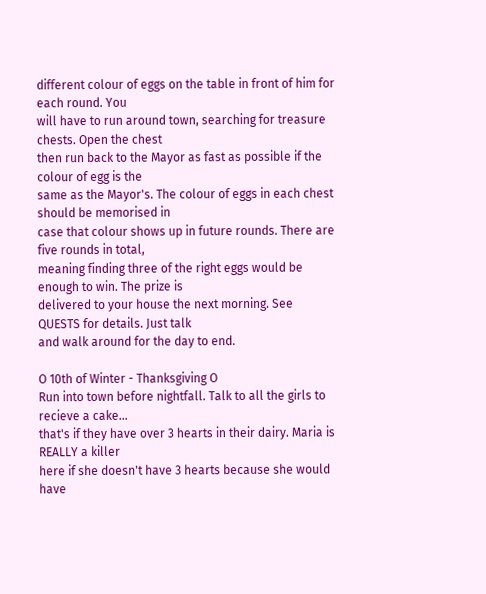different colour of eggs on the table in front of him for each round. You
will have to run around town, searching for treasure chests. Open the chest
then run back to the Mayor as fast as possible if the colour of egg is the
same as the Mayor's. The colour of eggs in each chest should be memorised in
case that colour shows up in future rounds. There are five rounds in total,
meaning finding three of the right eggs would be enough to win. The prize is
delivered to your house the next morning. See QUESTS for details. Just talk
and walk around for the day to end.

O 10th of Winter - Thanksgiving O
Run into town before nightfall. Talk to all the girls to recieve a cake...
that's if they have over 3 hearts in their dairy. Maria is REALLY a killer
here if she doesn't have 3 hearts because she would have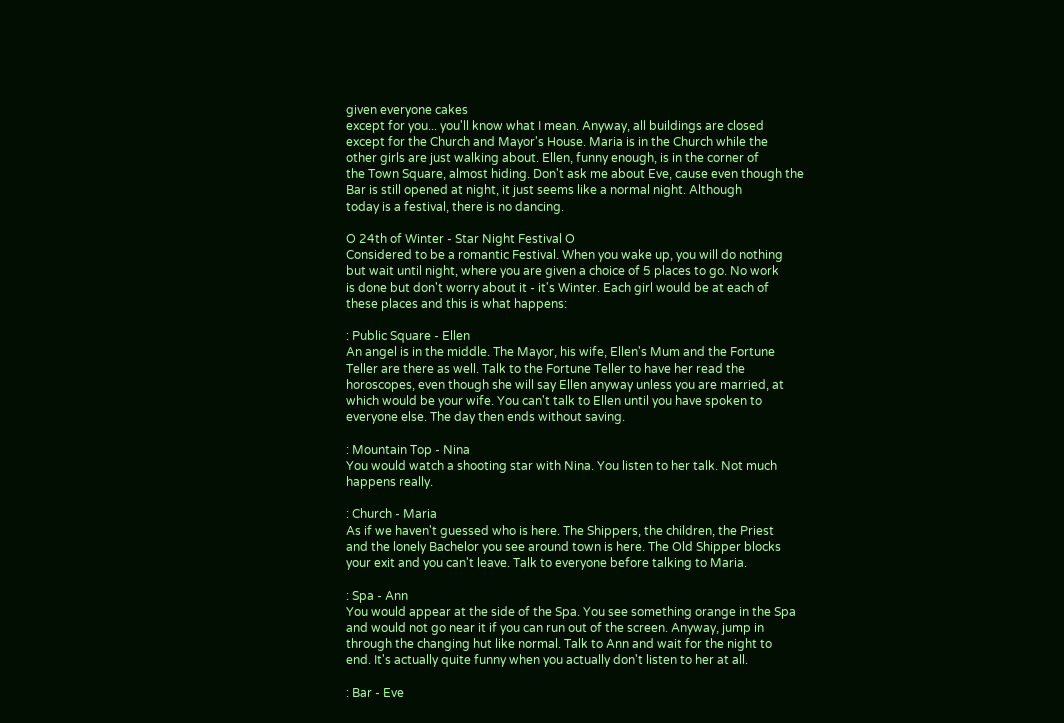given everyone cakes
except for you... you'll know what I mean. Anyway, all buildings are closed
except for the Church and Mayor's House. Maria is in the Church while the
other girls are just walking about. Ellen, funny enough, is in the corner of
the Town Square, almost hiding. Don't ask me about Eve, cause even though the
Bar is still opened at night, it just seems like a normal night. Although
today is a festival, there is no dancing.

O 24th of Winter - Star Night Festival O
Considered to be a romantic Festival. When you wake up, you will do nothing
but wait until night, where you are given a choice of 5 places to go. No work
is done but don't worry about it - it's Winter. Each girl would be at each of
these places and this is what happens:

: Public Square - Ellen
An angel is in the middle. The Mayor, his wife, Ellen's Mum and the Fortune
Teller are there as well. Talk to the Fortune Teller to have her read the
horoscopes, even though she will say Ellen anyway unless you are married, at
which would be your wife. You can't talk to Ellen until you have spoken to
everyone else. The day then ends without saving.

: Mountain Top - Nina
You would watch a shooting star with Nina. You listen to her talk. Not much
happens really.

: Church - Maria
As if we haven't guessed who is here. The Shippers, the children, the Priest
and the lonely Bachelor you see around town is here. The Old Shipper blocks
your exit and you can't leave. Talk to everyone before talking to Maria.

: Spa - Ann
You would appear at the side of the Spa. You see something orange in the Spa
and would not go near it if you can run out of the screen. Anyway, jump in
through the changing hut like normal. Talk to Ann and wait for the night to
end. It's actually quite funny when you actually don't listen to her at all.

: Bar - Eve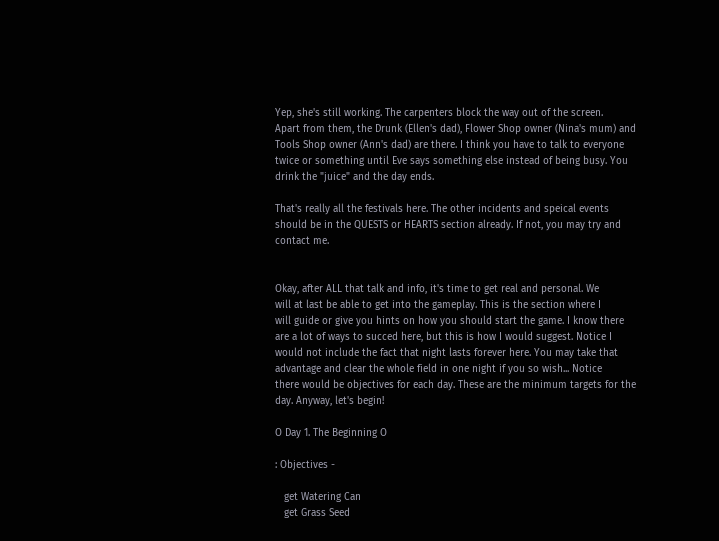Yep, she's still working. The carpenters block the way out of the screen.
Apart from them, the Drunk (Ellen's dad), Flower Shop owner (Nina's mum) and
Tools Shop owner (Ann's dad) are there. I think you have to talk to everyone
twice or something until Eve says something else instead of being busy. You
drink the "juice" and the day ends.

That's really all the festivals here. The other incidents and speical events
should be in the QUESTS or HEARTS section already. If not, you may try and
contact me.


Okay, after ALL that talk and info, it's time to get real and personal. We
will at last be able to get into the gameplay. This is the section where I
will guide or give you hints on how you should start the game. I know there
are a lot of ways to succed here, but this is how I would suggest. Notice I
would not include the fact that night lasts forever here. You may take that
advantage and clear the whole field in one night if you so wish... Notice
there would be objectives for each day. These are the minimum targets for the
day. Anyway, let's begin!

O Day 1. The Beginning O

: Objectives -

   get Watering Can
   get Grass Seed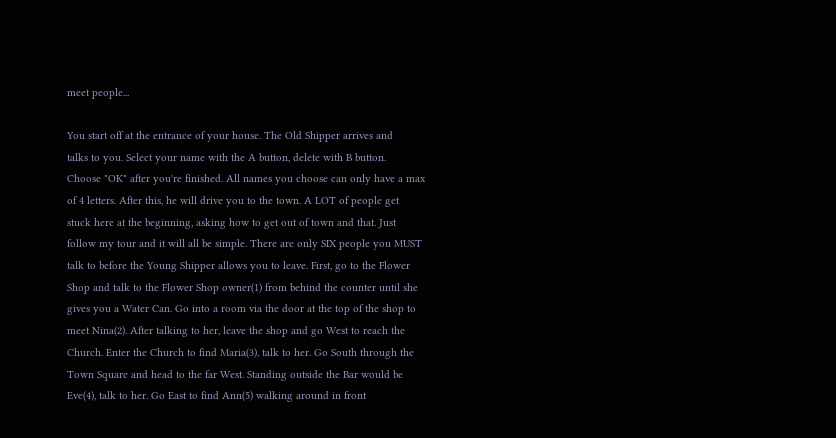meet people...

You start off at the entrance of your house. The Old Shipper arrives and
talks to you. Select your name with the A button, delete with B button.
Choose "OK" after you're finished. All names you choose can only have a max
of 4 letters. After this, he will drive you to the town. A LOT of people get
stuck here at the beginning, asking how to get out of town and that. Just
follow my tour and it will all be simple. There are only SIX people you MUST
talk to before the Young Shipper allows you to leave. First, go to the Flower
Shop and talk to the Flower Shop owner(1) from behind the counter until she
gives you a Water Can. Go into a room via the door at the top of the shop to
meet Nina(2). After talking to her, leave the shop and go West to reach the
Church. Enter the Church to find Maria(3), talk to her. Go South through the
Town Square and head to the far West. Standing outside the Bar would be
Eve(4), talk to her. Go East to find Ann(5) walking around in front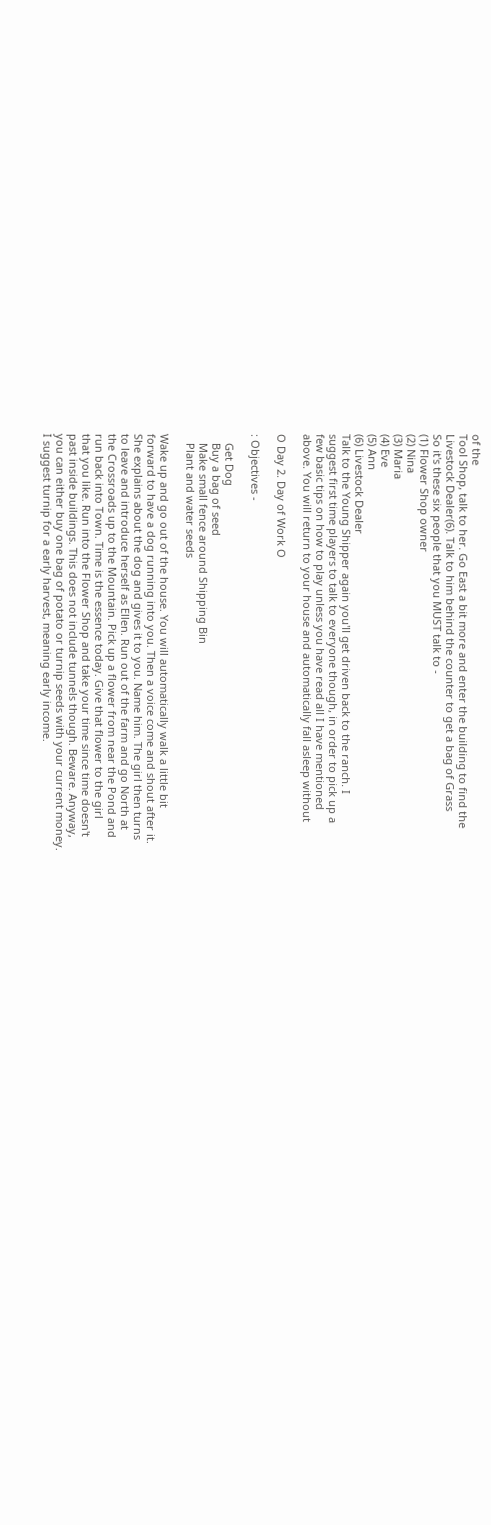of the
Tool Shop, talk to her. Go East a bit more and enter the building to find the
Livestock Dealer(6). Talk to him behind the counter to get a bag of Grass
So it's these six people that you MUST talk to -
(1) Flower Shop owner
(2) Nina
(3) Maria
(4) Eve
(5) Ann
(6) Livestock Dealer
Talk to the Young Shipper again you'll get driven back to the ranch. I
suggest first time players to talk to everyone though, in order to pick up a
few basic tips on how to play unless you have read all I have mentioned
above. You will return to your house and automatically fall asleep without

O Day 2. Day of Work O

: Objectives -

   Get Dog
   Buy a bag of seed
   Make small fence around Shipping Bin
   Plant and water seeds

Wake up and go out of the house. You will automatically walk a little bit
forward to have a dog running into you. Then a voice come and shout after it.
She explains about the dog and gives it to you. Name him. The girl then turns
to leave and introduce herself as Ellen. Run out of the farm and go North at
the Crossroads up to the Mountain. Pick up a flower from near the Pond and
run back into Town. Time is the essence today. Give that flower to the girl
that you like. Run into the Flower Shop and take your time since time doesn't
past inside buildings. This does not include tunnels though. Beware. Anyway,
you can either buy one bag of potato or turnip seeds with your current money.
I suggest turnip for a early harvest, meaning early income.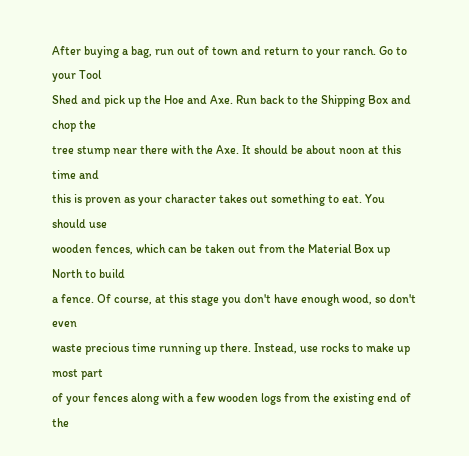After buying a bag, run out of town and return to your ranch. Go to your Tool
Shed and pick up the Hoe and Axe. Run back to the Shipping Box and chop the
tree stump near there with the Axe. It should be about noon at this time and
this is proven as your character takes out something to eat. You should use
wooden fences, which can be taken out from the Material Box up North to build
a fence. Of course, at this stage you don't have enough wood, so don't even
waste precious time running up there. Instead, use rocks to make up most part
of your fences along with a few wooden logs from the existing end of the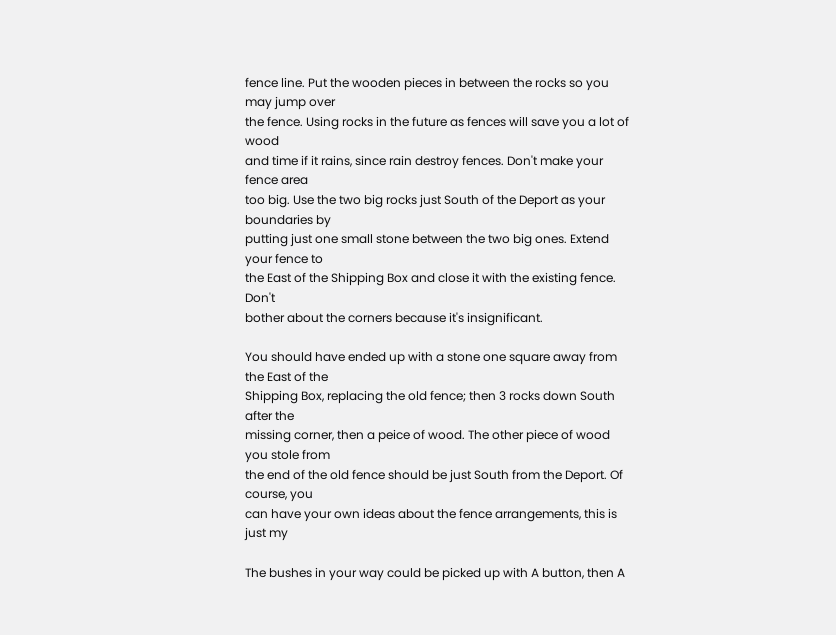fence line. Put the wooden pieces in between the rocks so you may jump over
the fence. Using rocks in the future as fences will save you a lot of wood
and time if it rains, since rain destroy fences. Don't make your fence area
too big. Use the two big rocks just South of the Deport as your boundaries by
putting just one small stone between the two big ones. Extend your fence to
the East of the Shipping Box and close it with the existing fence. Don't
bother about the corners because it's insignificant.

You should have ended up with a stone one square away from the East of the
Shipping Box, replacing the old fence; then 3 rocks down South after the
missing corner, then a peice of wood. The other piece of wood you stole from
the end of the old fence should be just South from the Deport. Of course, you
can have your own ideas about the fence arrangements, this is just my

The bushes in your way could be picked up with A button, then A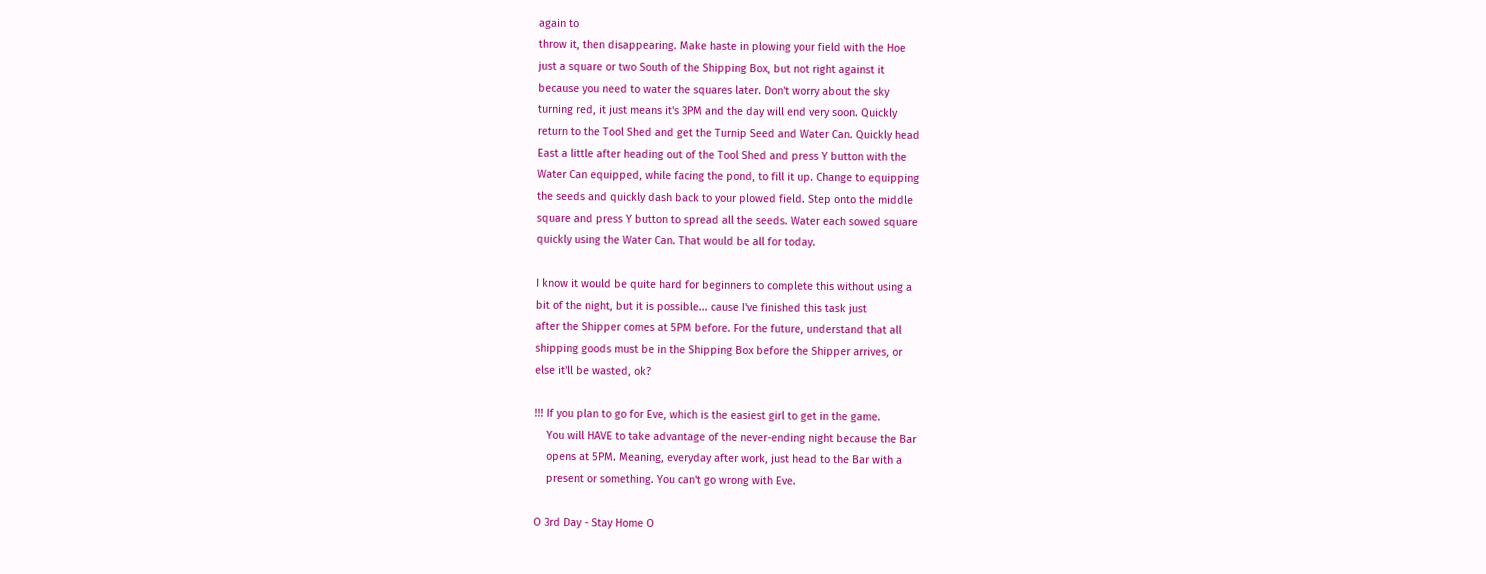again to
throw it, then disappearing. Make haste in plowing your field with the Hoe
just a square or two South of the Shipping Box, but not right against it
because you need to water the squares later. Don't worry about the sky
turning red, it just means it's 3PM and the day will end very soon. Quickly
return to the Tool Shed and get the Turnip Seed and Water Can. Quickly head
East a little after heading out of the Tool Shed and press Y button with the
Water Can equipped, while facing the pond, to fill it up. Change to equipping
the seeds and quickly dash back to your plowed field. Step onto the middle
square and press Y button to spread all the seeds. Water each sowed square
quickly using the Water Can. That would be all for today.

I know it would be quite hard for beginners to complete this without using a
bit of the night, but it is possible... cause I've finished this task just
after the Shipper comes at 5PM before. For the future, understand that all
shipping goods must be in the Shipping Box before the Shipper arrives, or
else it'll be wasted, ok?

!!! If you plan to go for Eve, which is the easiest girl to get in the game.
    You will HAVE to take advantage of the never-ending night because the Bar
    opens at 5PM. Meaning, everyday after work, just head to the Bar with a
    present or something. You can't go wrong with Eve.

O 3rd Day - Stay Home O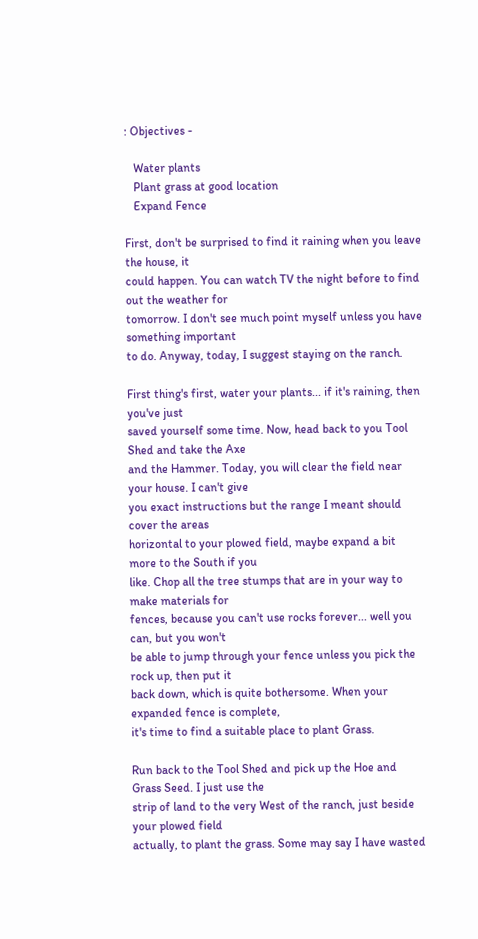: Objectives -

   Water plants
   Plant grass at good location
   Expand Fence

First, don't be surprised to find it raining when you leave the house, it
could happen. You can watch TV the night before to find out the weather for
tomorrow. I don't see much point myself unless you have something important
to do. Anyway, today, I suggest staying on the ranch.

First thing's first, water your plants... if it's raining, then you've just
saved yourself some time. Now, head back to you Tool Shed and take the Axe
and the Hammer. Today, you will clear the field near your house. I can't give
you exact instructions but the range I meant should cover the areas
horizontal to your plowed field, maybe expand a bit more to the South if you
like. Chop all the tree stumps that are in your way to make materials for
fences, because you can't use rocks forever... well you can, but you won't
be able to jump through your fence unless you pick the rock up, then put it
back down, which is quite bothersome. When your expanded fence is complete,
it's time to find a suitable place to plant Grass.

Run back to the Tool Shed and pick up the Hoe and Grass Seed. I just use the
strip of land to the very West of the ranch, just beside your plowed field
actually, to plant the grass. Some may say I have wasted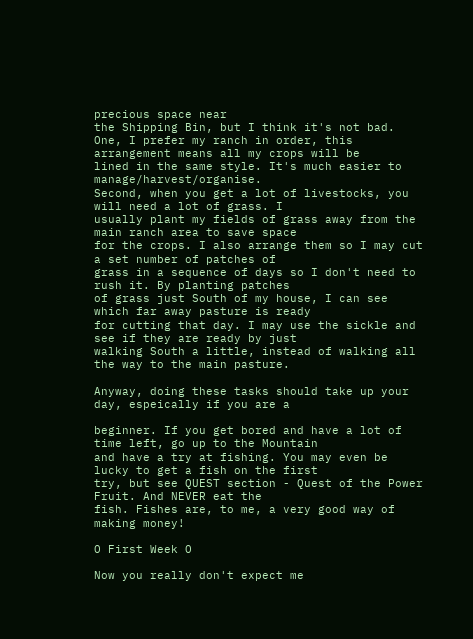precious space near
the Shipping Bin, but I think it's not bad.
One, I prefer my ranch in order, this arrangement means all my crops will be
lined in the same style. It's much easier to manage/harvest/organise.
Second, when you get a lot of livestocks, you will need a lot of grass. I
usually plant my fields of grass away from the main ranch area to save space
for the crops. I also arrange them so I may cut a set number of patches of
grass in a sequence of days so I don't need to rush it. By planting patches
of grass just South of my house, I can see which far away pasture is ready
for cutting that day. I may use the sickle and see if they are ready by just
walking South a little, instead of walking all the way to the main pasture.

Anyway, doing these tasks should take up your day, espeically if you are a

beginner. If you get bored and have a lot of time left, go up to the Mountain
and have a try at fishing. You may even be lucky to get a fish on the first
try, but see QUEST section - Quest of the Power Fruit. And NEVER eat the
fish. Fishes are, to me, a very good way of making money!

O First Week O

Now you really don't expect me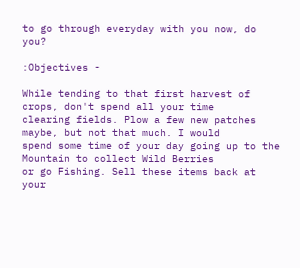to go through everyday with you now, do you?

:Objectives -

While tending to that first harvest of crops, don't spend all your time
clearing fields. Plow a few new patches maybe, but not that much. I would
spend some time of your day going up to the Mountain to collect Wild Berries
or go Fishing. Sell these items back at your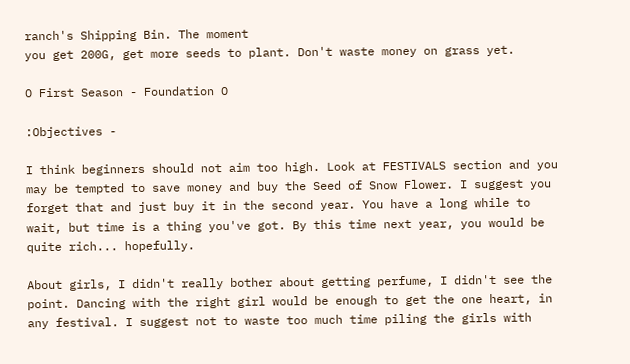ranch's Shipping Bin. The moment
you get 200G, get more seeds to plant. Don't waste money on grass yet.

O First Season - Foundation O

:Objectives -

I think beginners should not aim too high. Look at FESTIVALS section and you
may be tempted to save money and buy the Seed of Snow Flower. I suggest you
forget that and just buy it in the second year. You have a long while to
wait, but time is a thing you've got. By this time next year, you would be
quite rich... hopefully.

About girls, I didn't really bother about getting perfume, I didn't see the
point. Dancing with the right girl would be enough to get the one heart, in
any festival. I suggest not to waste too much time piling the girls with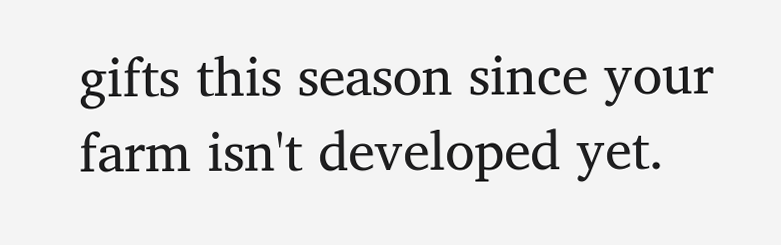gifts this season since your farm isn't developed yet.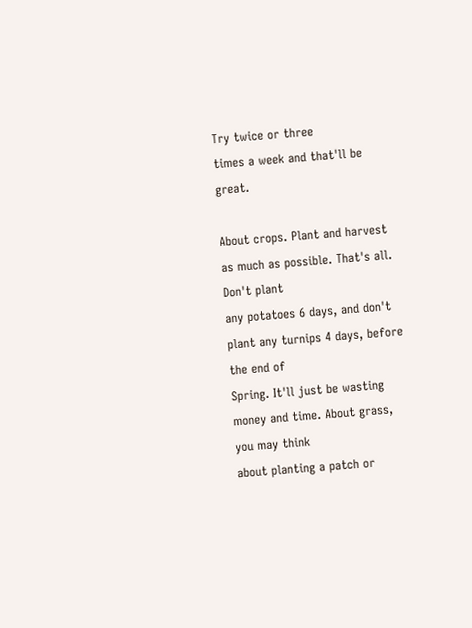Try twice or three
times a week and that'll be great.

About crops. Plant and harvest as much as possible. That's all. Don't plant
any potatoes 6 days, and don't plant any turnips 4 days, before the end of
Spring. It'll just be wasting money and time. About grass, you may think
about planting a patch or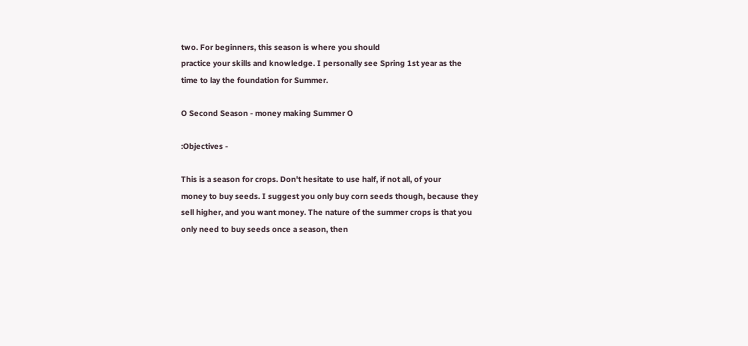two. For beginners, this season is where you should
practice your skills and knowledge. I personally see Spring 1st year as the
time to lay the foundation for Summer.

O Second Season - money making Summer O

:Objectives -

This is a season for crops. Don't hesitate to use half, if not all, of your
money to buy seeds. I suggest you only buy corn seeds though, because they
sell higher, and you want money. The nature of the summer crops is that you
only need to buy seeds once a season, then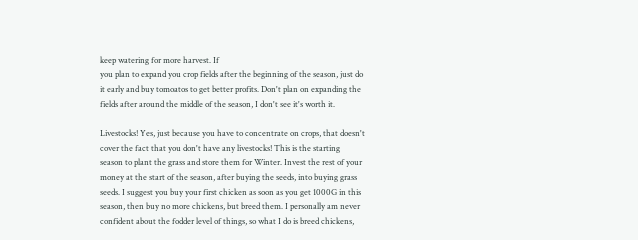keep watering for more harvest. If
you plan to expand you crop fields after the beginning of the season, just do
it early and buy tomoatos to get better profits. Don't plan on expanding the
fields after around the middle of the season, I don't see it's worth it.

Livestocks! Yes, just because you have to concentrate on crops, that doesn't
cover the fact that you don't have any livestocks! This is the starting
season to plant the grass and store them for Winter. Invest the rest of your
money at the start of the season, after buying the seeds, into buying grass
seeds. I suggest you buy your first chicken as soon as you get 1000G in this
season, then buy no more chickens, but breed them. I personally am never
confident about the fodder level of things, so what I do is breed chickens,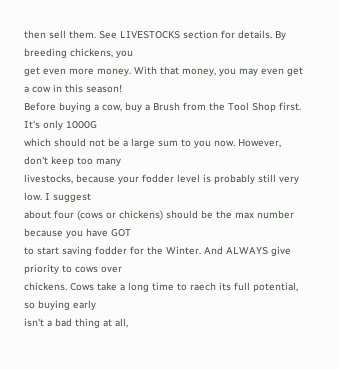then sell them. See LIVESTOCKS section for details. By breeding chickens, you
get even more money. With that money, you may even get a cow in this season!
Before buying a cow, buy a Brush from the Tool Shop first. It's only 1000G
which should not be a large sum to you now. However, don't keep too many
livestocks, because your fodder level is probably still very low. I suggest
about four (cows or chickens) should be the max number because you have GOT
to start saving fodder for the Winter. And ALWAYS give priority to cows over
chickens. Cows take a long time to raech its full potential, so buying early
isn't a bad thing at all,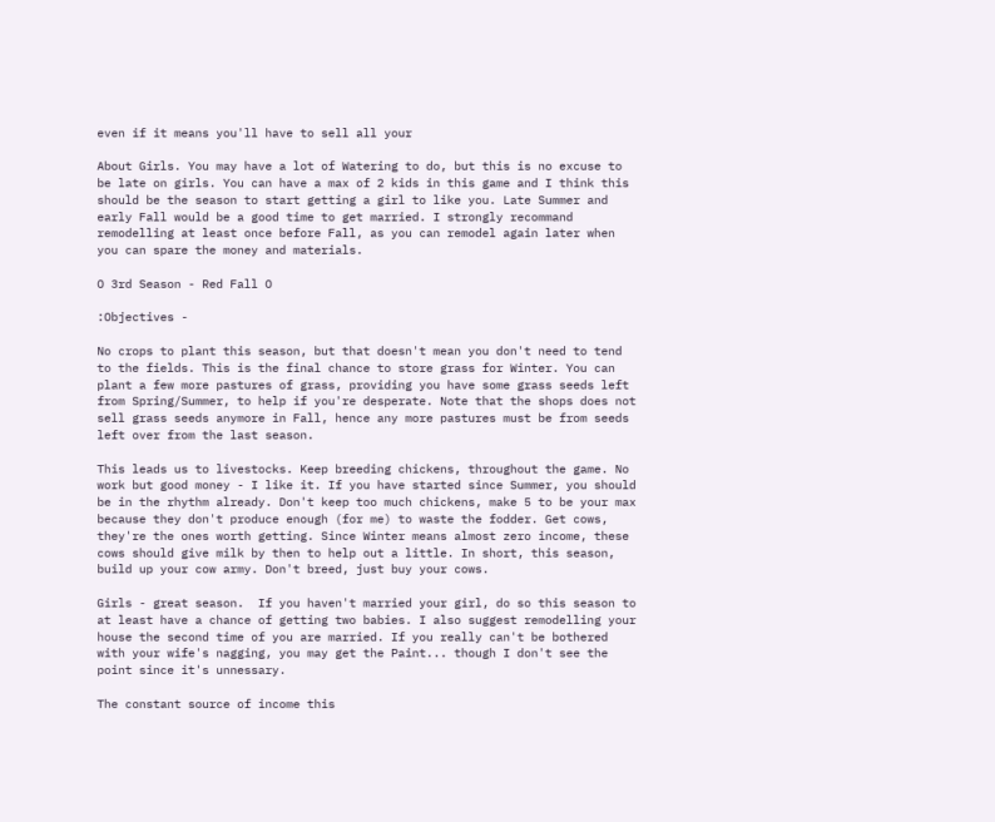even if it means you'll have to sell all your

About Girls. You may have a lot of Watering to do, but this is no excuse to
be late on girls. You can have a max of 2 kids in this game and I think this
should be the season to start getting a girl to like you. Late Summer and
early Fall would be a good time to get married. I strongly recommand
remodelling at least once before Fall, as you can remodel again later when
you can spare the money and materials.

O 3rd Season - Red Fall O

:Objectives -

No crops to plant this season, but that doesn't mean you don't need to tend
to the fields. This is the final chance to store grass for Winter. You can
plant a few more pastures of grass, providing you have some grass seeds left
from Spring/Summer, to help if you're desperate. Note that the shops does not
sell grass seeds anymore in Fall, hence any more pastures must be from seeds
left over from the last season.

This leads us to livestocks. Keep breeding chickens, throughout the game. No
work but good money - I like it. If you have started since Summer, you should
be in the rhythm already. Don't keep too much chickens, make 5 to be your max
because they don't produce enough (for me) to waste the fodder. Get cows,
they're the ones worth getting. Since Winter means almost zero income, these
cows should give milk by then to help out a little. In short, this season,
build up your cow army. Don't breed, just buy your cows.

Girls - great season.  If you haven't married your girl, do so this season to
at least have a chance of getting two babies. I also suggest remodelling your
house the second time of you are married. If you really can't be bothered
with your wife's nagging, you may get the Paint... though I don't see the
point since it's unnessary.

The constant source of income this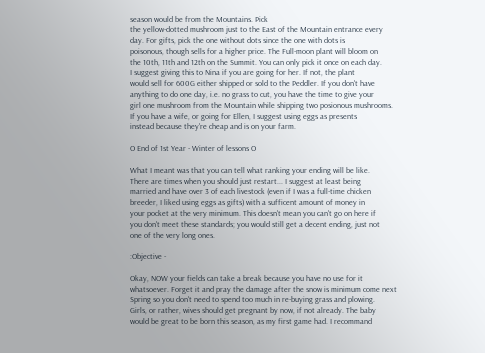season would be from the Mountains. Pick
the yellow-dotted mushroom just to the East of the Mountain entrance every
day. For gifts, pick the one without dots since the one with dots is
poisonous, though sells for a higher price. The Full-moon plant will bloom on
the 10th, 11th and 12th on the Summit. You can only pick it once on each day.
I suggest giving this to Nina if you are going for her. If not, the plant
would sell for 600G either shipped or sold to the Peddler. If you don't have
anything to do one day, i.e. no grass to cut, you have the time to give your
girl one mushroom from the Mountain while shipping two posionous mushrooms.
If you have a wife, or going for Ellen, I suggest using eggs as presents
instead because they're cheap and is on your farm.

O End of 1st Year - Winter of lessons O

What I meant was that you can tell what ranking your ending will be like.
There are times when you should just restart... I suggest at least being
married and have over 3 of each livestock (even if I was a full-time chicken
breeder, I liked using eggs as gifts) with a sufficent amount of money in
your pocket at the very minimum. This doesn't mean you can't go on here if
you don't meet these standards; you would still get a decent ending, just not
one of the very long ones.

:Objective -

Okay, NOW your fields can take a break because you have no use for it
whatsoever. Forget it and pray the damage after the snow is minimum come next
Spring so you don't need to spend too much in re-buying grass and plowing.
Girls, or rather, wives should get pregnant by now, if not already. The baby
would be great to be born this season, as my first game had. I recommand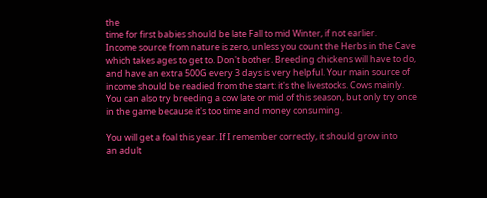the
time for first babies should be late Fall to mid Winter, if not earlier.
Income source from nature is zero, unless you count the Herbs in the Cave
which takes ages to get to. Don't bother. Breeding chickens will have to do,
and have an extra 500G every 3 days is very helpful. Your main source of
income should be readied from the start: it's the livestocks. Cows mainly.
You can also try breeding a cow late or mid of this season, but only try once
in the game because it's too time and money consuming.

You will get a foal this year. If I remember correctly, it should grow into
an adult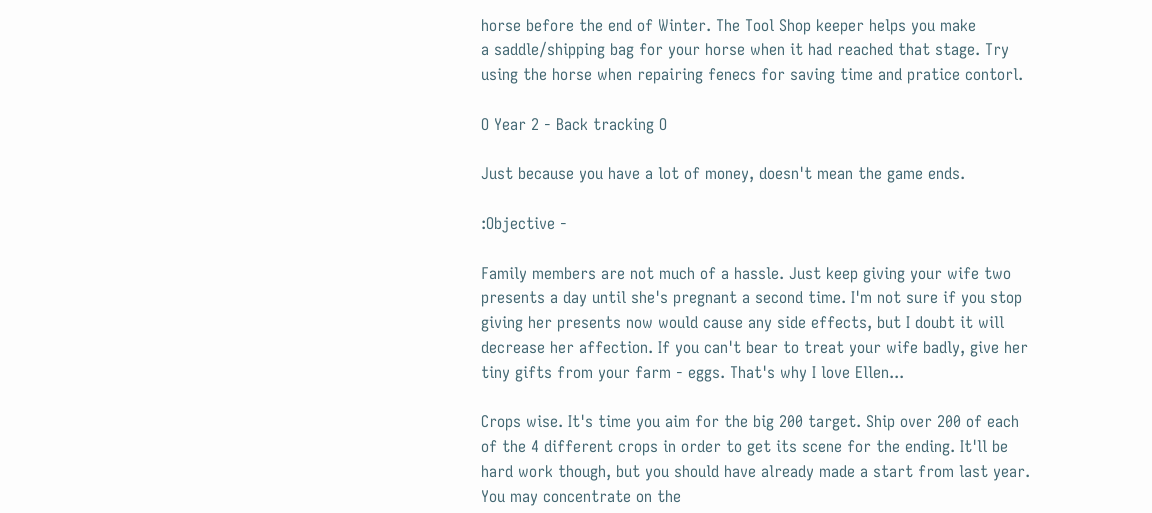horse before the end of Winter. The Tool Shop keeper helps you make
a saddle/shipping bag for your horse when it had reached that stage. Try
using the horse when repairing fenecs for saving time and pratice contorl.

O Year 2 - Back tracking O

Just because you have a lot of money, doesn't mean the game ends.

:Objective -

Family members are not much of a hassle. Just keep giving your wife two
presents a day until she's pregnant a second time. I'm not sure if you stop
giving her presents now would cause any side effects, but I doubt it will
decrease her affection. If you can't bear to treat your wife badly, give her
tiny gifts from your farm - eggs. That's why I love Ellen...

Crops wise. It's time you aim for the big 200 target. Ship over 200 of each
of the 4 different crops in order to get its scene for the ending. It'll be
hard work though, but you should have already made a start from last year.
You may concentrate on the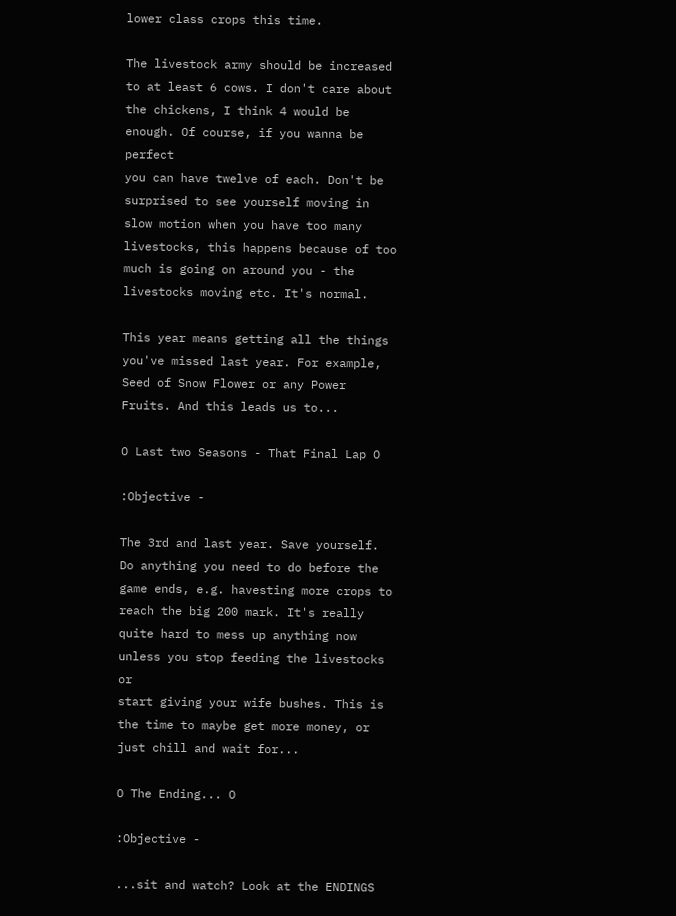lower class crops this time.

The livestock army should be increased to at least 6 cows. I don't care about
the chickens, I think 4 would be enough. Of course, if you wanna be perfect
you can have twelve of each. Don't be surprised to see yourself moving in
slow motion when you have too many livestocks, this happens because of too
much is going on around you - the livestocks moving etc. It's normal.

This year means getting all the things you've missed last year. For example,
Seed of Snow Flower or any Power Fruits. And this leads us to...

O Last two Seasons - That Final Lap O

:Objective -

The 3rd and last year. Save yourself. Do anything you need to do before the
game ends, e.g. havesting more crops to reach the big 200 mark. It's really
quite hard to mess up anything now unless you stop feeding the livestocks or
start giving your wife bushes. This is the time to maybe get more money, or
just chill and wait for...

O The Ending... O

:Objective -

...sit and watch? Look at the ENDINGS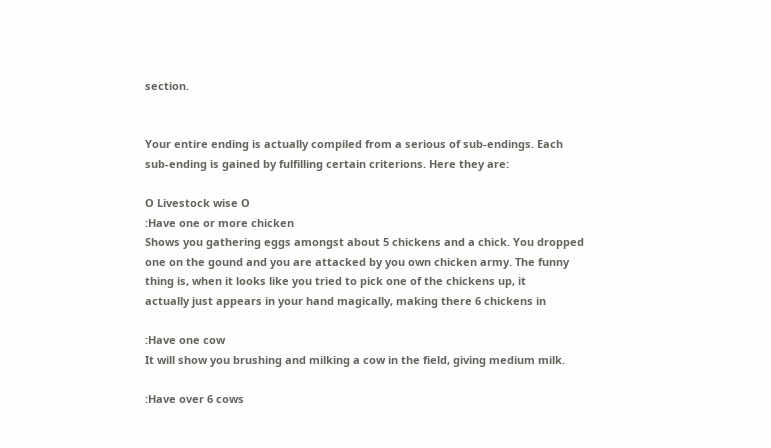section.


Your entire ending is actually compiled from a serious of sub-endings. Each
sub-ending is gained by fulfilling certain criterions. Here they are:

O Livestock wise O
:Have one or more chicken
Shows you gathering eggs amongst about 5 chickens and a chick. You dropped
one on the gound and you are attacked by you own chicken army. The funny
thing is, when it looks like you tried to pick one of the chickens up, it
actually just appears in your hand magically, making there 6 chickens in

:Have one cow
It will show you brushing and milking a cow in the field, giving medium milk.

:Have over 6 cows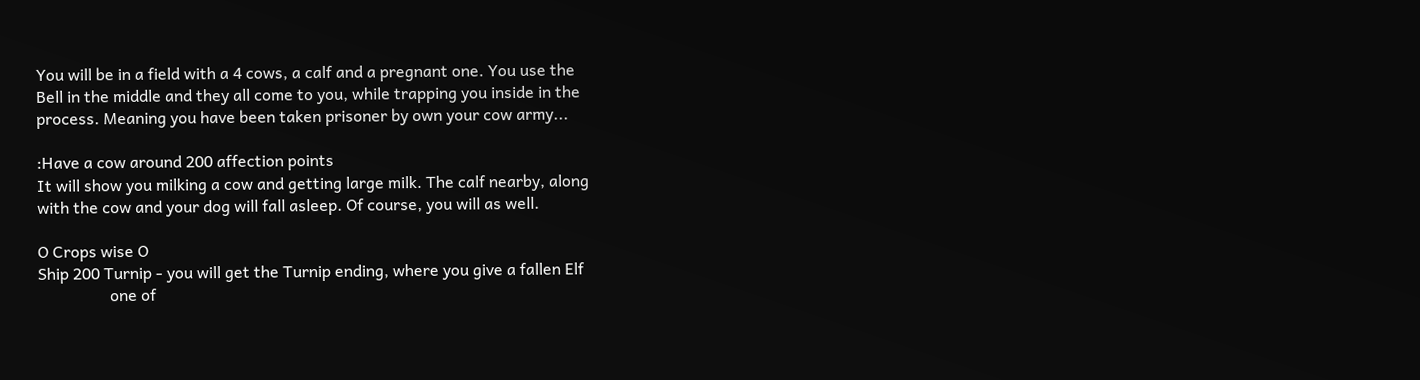You will be in a field with a 4 cows, a calf and a pregnant one. You use the
Bell in the middle and they all come to you, while trapping you inside in the
process. Meaning you have been taken prisoner by own your cow army...

:Have a cow around 200 affection points
It will show you milking a cow and getting large milk. The calf nearby, along
with the cow and your dog will fall asleep. Of course, you will as well.

O Crops wise O
Ship 200 Turnip - you will get the Turnip ending, where you give a fallen Elf
                  one of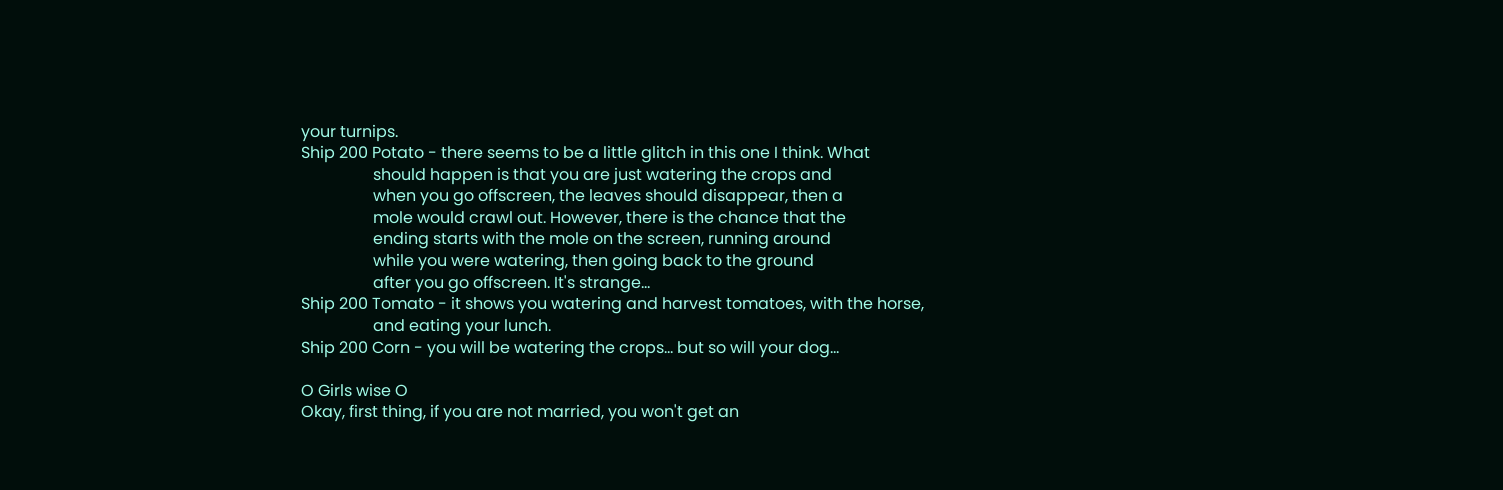your turnips.
Ship 200 Potato - there seems to be a little glitch in this one I think. What
                  should happen is that you are just watering the crops and
                  when you go offscreen, the leaves should disappear, then a
                  mole would crawl out. However, there is the chance that the
                  ending starts with the mole on the screen, running around
                  while you were watering, then going back to the ground
                  after you go offscreen. It's strange...
Ship 200 Tomato - it shows you watering and harvest tomatoes, with the horse,
                  and eating your lunch.
Ship 200 Corn - you will be watering the crops... but so will your dog...

O Girls wise O
Okay, first thing, if you are not married, you won't get an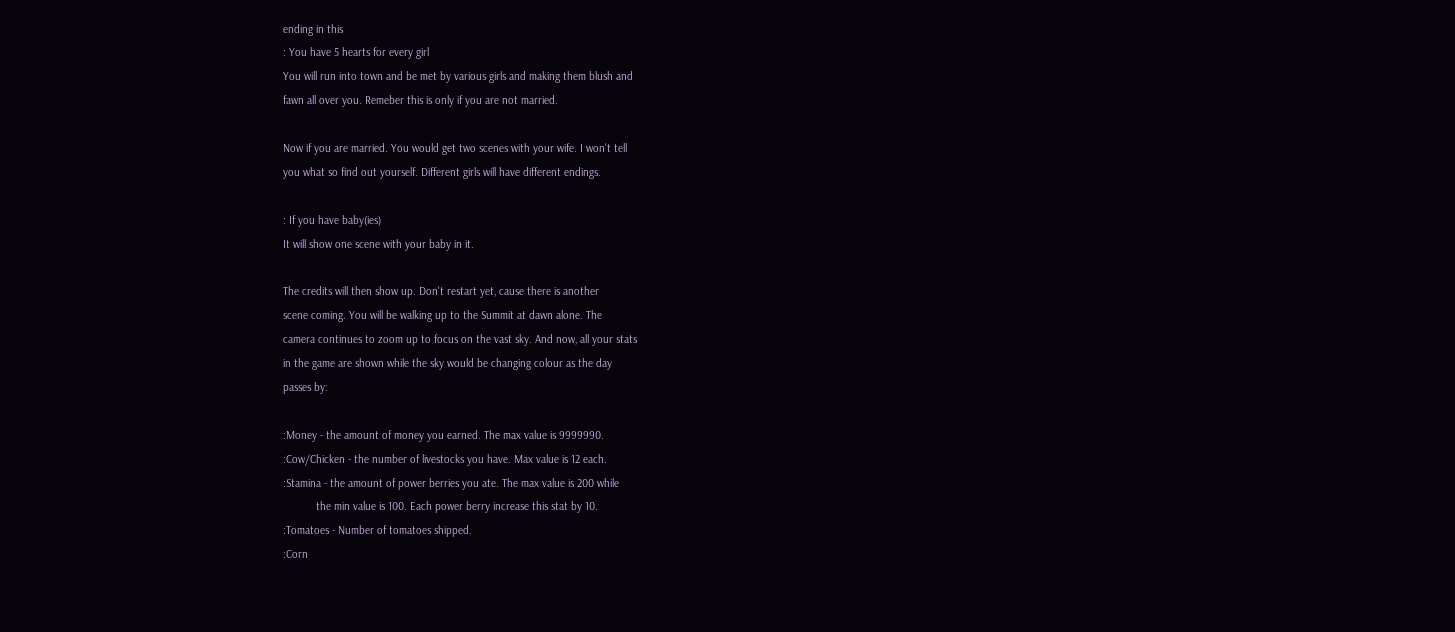ending in this
: You have 5 hearts for every girl
You will run into town and be met by various girls and making them blush and
fawn all over you. Remeber this is only if you are not married.

Now if you are married. You would get two scenes with your wife. I won't tell
you what so find out yourself. Different girls will have different endings.

: If you have baby(ies)
It will show one scene with your baby in it.

The credits will then show up. Don't restart yet, cause there is another
scene coming. You will be walking up to the Summit at dawn alone. The
camera continues to zoom up to focus on the vast sky. And now, all your stats
in the game are shown while the sky would be changing colour as the day
passes by:

:Money - the amount of money you earned. The max value is 9999990.
:Cow/Chicken - the number of livestocks you have. Max value is 12 each.
:Stamina - the amount of power berries you ate. The max value is 200 while
           the min value is 100. Each power berry increase this stat by 10.
:Tomatoes - Number of tomatoes shipped.
:Corn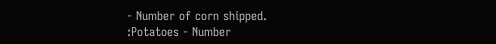- Number of corn shipped.
:Potatoes - Number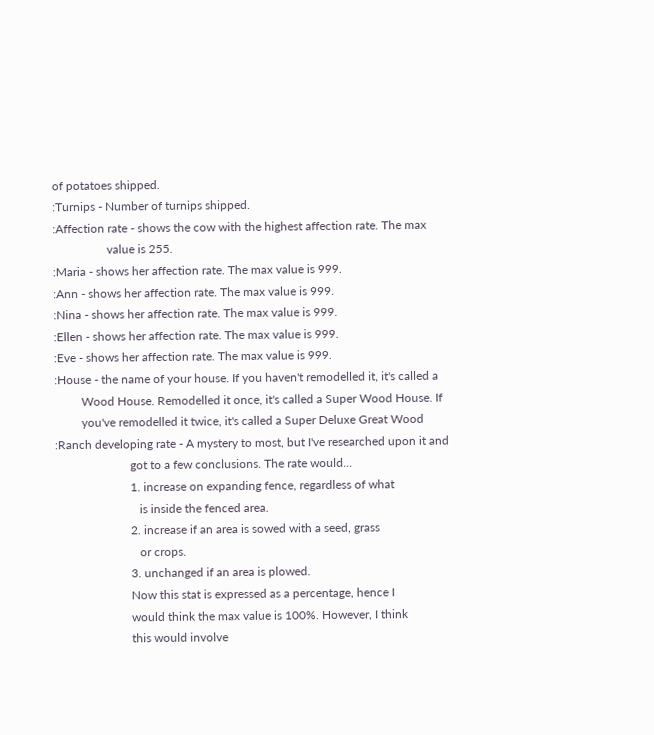of potatoes shipped.
:Turnips - Number of turnips shipped.
:Affection rate - shows the cow with the highest affection rate. The max
                  value is 255.
:Maria - shows her affection rate. The max value is 999.
:Ann - shows her affection rate. The max value is 999.
:Nina - shows her affection rate. The max value is 999.
:Ellen - shows her affection rate. The max value is 999.
:Eve - shows her affection rate. The max value is 999.
:House - the name of your house. If you haven't remodelled it, it's called a
         Wood House. Remodelled it once, it's called a Super Wood House. If
         you've remodelled it twice, it's called a Super Deluxe Great Wood
:Ranch developing rate - A mystery to most, but I've researched upon it and
                         got to a few conclusions. The rate would...
                         1. increase on expanding fence, regardless of what
                            is inside the fenced area.
                         2. increase if an area is sowed with a seed, grass
                            or crops.
                         3. unchanged if an area is plowed.
                         Now this stat is expressed as a percentage, hence I
                         would think the max value is 100%. However, I think
                         this would involve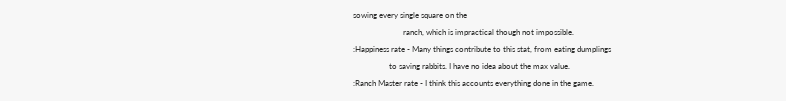sowing every single square on the
                         ranch, which is impractical though not impossible.
:Happiness rate - Many things contribute to this stat, from eating dumplings
                  to saving rabbits. I have no idea about the max value.
:Ranch Master rate - I think this accounts everything done in the game.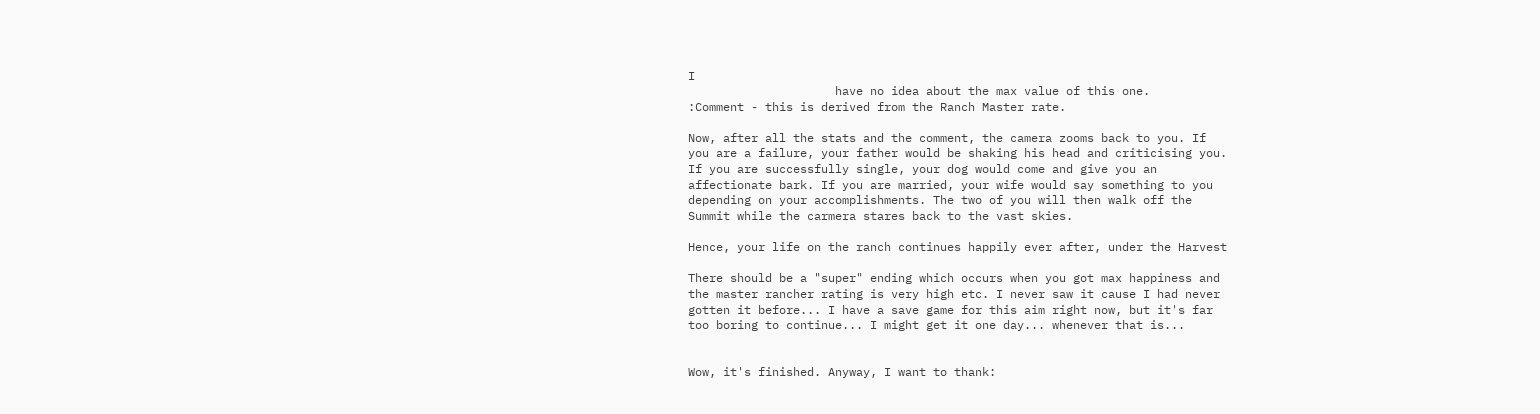I
                     have no idea about the max value of this one.
:Comment - this is derived from the Ranch Master rate.

Now, after all the stats and the comment, the camera zooms back to you. If
you are a failure, your father would be shaking his head and criticising you.
If you are successfully single, your dog would come and give you an
affectionate bark. If you are married, your wife would say something to you
depending on your accomplishments. The two of you will then walk off the
Summit while the carmera stares back to the vast skies.

Hence, your life on the ranch continues happily ever after, under the Harvest

There should be a "super" ending which occurs when you got max happiness and
the master rancher rating is very high etc. I never saw it cause I had never
gotten it before... I have a save game for this aim right now, but it's far
too boring to continue... I might get it one day... whenever that is...


Wow, it's finished. Anyway, I want to thank: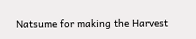Natsume for making the Harvest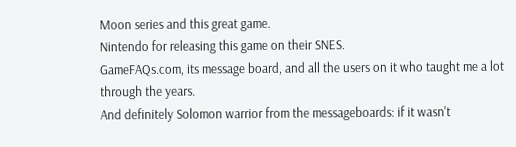Moon series and this great game.
Nintendo for releasing this game on their SNES.
GameFAQs.com, its message board, and all the users on it who taught me a lot
through the years.
And definitely Solomon warrior from the messageboards: if it wasn't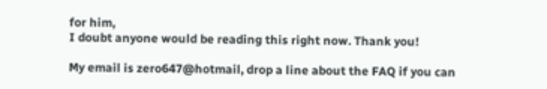for him,
I doubt anyone would be reading this right now. Thank you!

My email is zero647@hotmail, drop a line about the FAQ if you can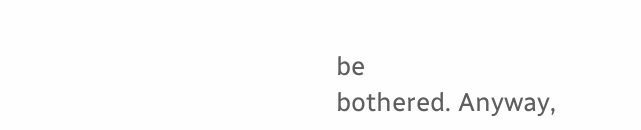be
bothered. Anyway,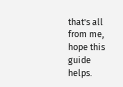that's all from me, hope this guide helps.